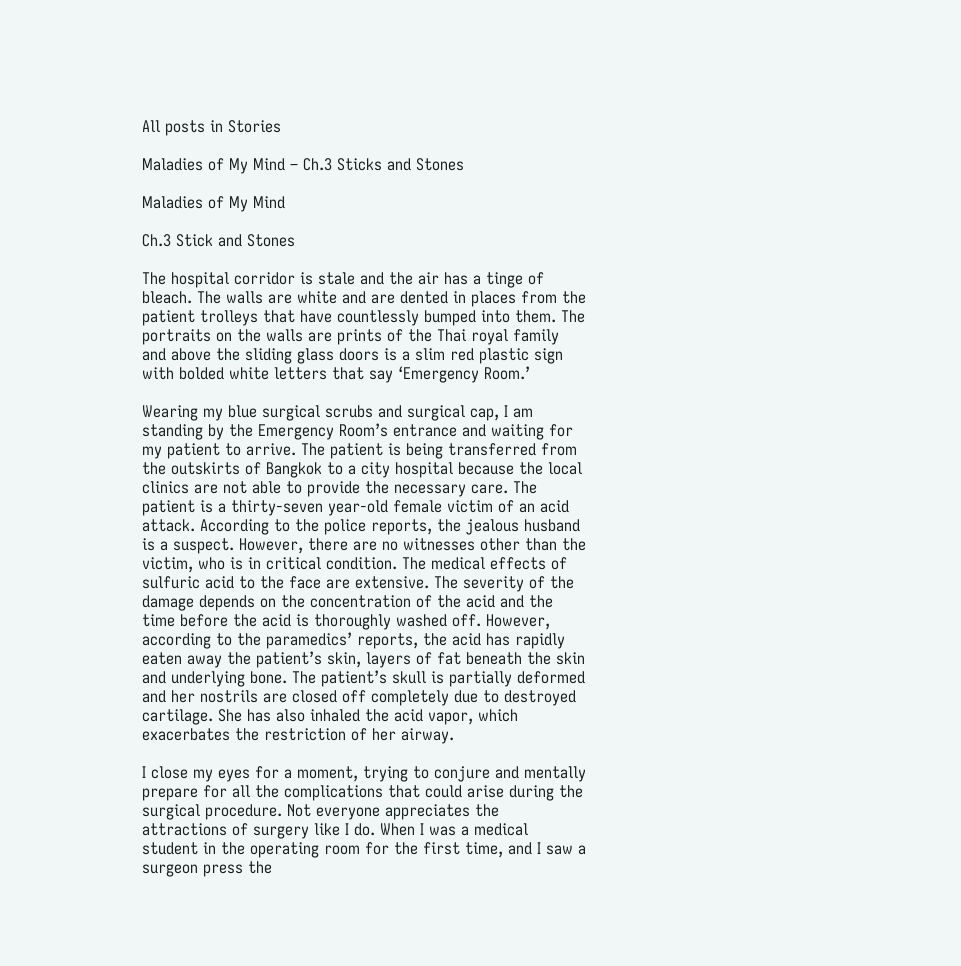All posts in Stories

Maladies of My Mind – Ch.3 Sticks and Stones

Maladies of My Mind

Ch.3 Stick and Stones

The hospital corridor is stale and the air has a tinge of bleach. The walls are white and are dented in places from the patient trolleys that have countlessly bumped into them. The portraits on the walls are prints of the Thai royal family and above the sliding glass doors is a slim red plastic sign with bolded white letters that say ‘Emergency Room.’

Wearing my blue surgical scrubs and surgical cap, I am standing by the Emergency Room’s entrance and waiting for my patient to arrive. The patient is being transferred from the outskirts of Bangkok to a city hospital because the local clinics are not able to provide the necessary care. The patient is a thirty-seven year-old female victim of an acid attack. According to the police reports, the jealous husband is a suspect. However, there are no witnesses other than the victim, who is in critical condition. The medical effects of sulfuric acid to the face are extensive. The severity of the damage depends on the concentration of the acid and the time before the acid is thoroughly washed off. However, according to the paramedics’ reports, the acid has rapidly eaten away the patient’s skin, layers of fat beneath the skin and underlying bone. The patient’s skull is partially deformed and her nostrils are closed off completely due to destroyed cartilage. She has also inhaled the acid vapor, which exacerbates the restriction of her airway.

I close my eyes for a moment, trying to conjure and mentally prepare for all the complications that could arise during the surgical procedure. Not everyone appreciates the attractions of surgery like I do. When I was a medical student in the operating room for the first time, and I saw a surgeon press the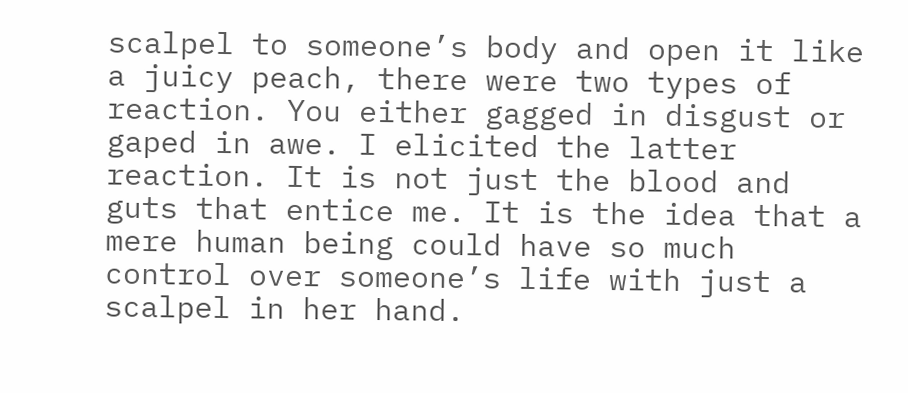scalpel to someone’s body and open it like a juicy peach, there were two types of reaction. You either gagged in disgust or gaped in awe. I elicited the latter reaction. It is not just the blood and guts that entice me. It is the idea that a mere human being could have so much control over someone’s life with just a scalpel in her hand.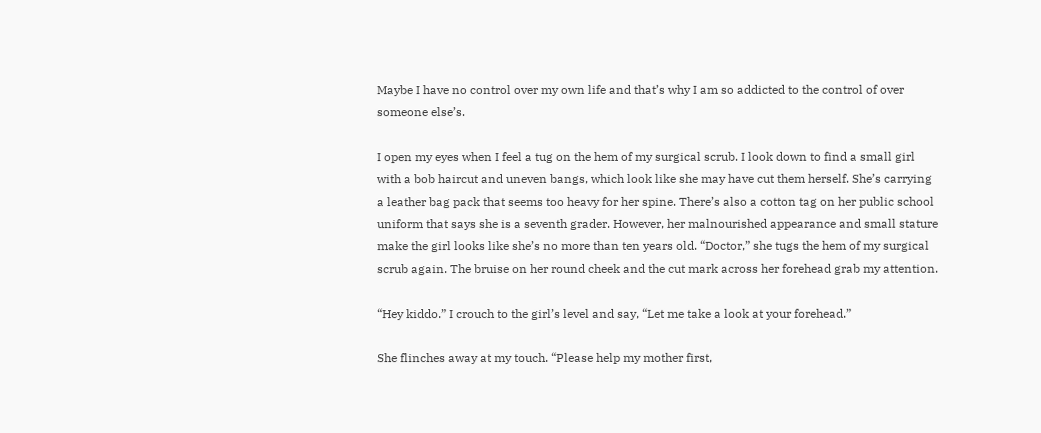Maybe I have no control over my own life and that’s why I am so addicted to the control of over someone else’s.

I open my eyes when I feel a tug on the hem of my surgical scrub. I look down to find a small girl with a bob haircut and uneven bangs, which look like she may have cut them herself. She’s carrying a leather bag pack that seems too heavy for her spine. There’s also a cotton tag on her public school uniform that says she is a seventh grader. However, her malnourished appearance and small stature make the girl looks like she’s no more than ten years old. “Doctor,” she tugs the hem of my surgical scrub again. The bruise on her round cheek and the cut mark across her forehead grab my attention.

“Hey kiddo.” I crouch to the girl’s level and say, “Let me take a look at your forehead.”

She flinches away at my touch. “Please help my mother first,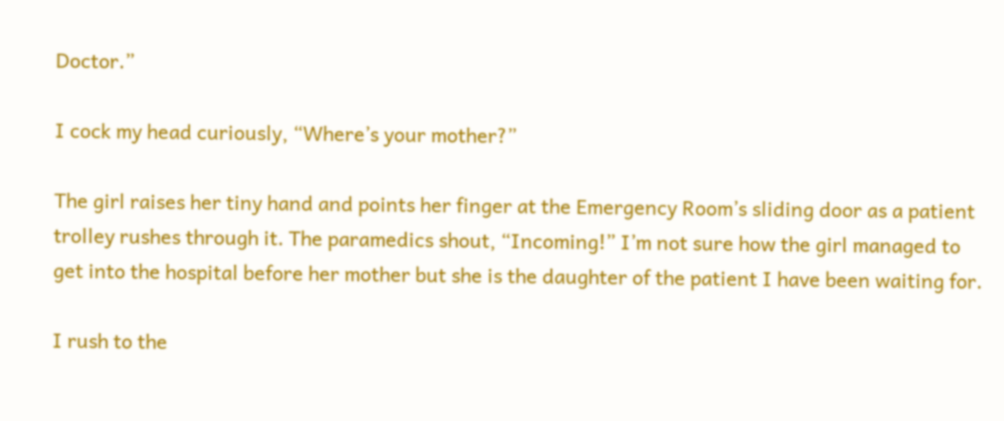Doctor.”

I cock my head curiously, “Where’s your mother?”

The girl raises her tiny hand and points her finger at the Emergency Room’s sliding door as a patient trolley rushes through it. The paramedics shout, “Incoming!” I’m not sure how the girl managed to get into the hospital before her mother but she is the daughter of the patient I have been waiting for.

I rush to the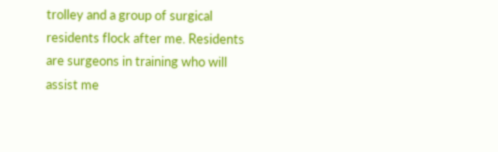trolley and a group of surgical residents flock after me. Residents are surgeons in training who will assist me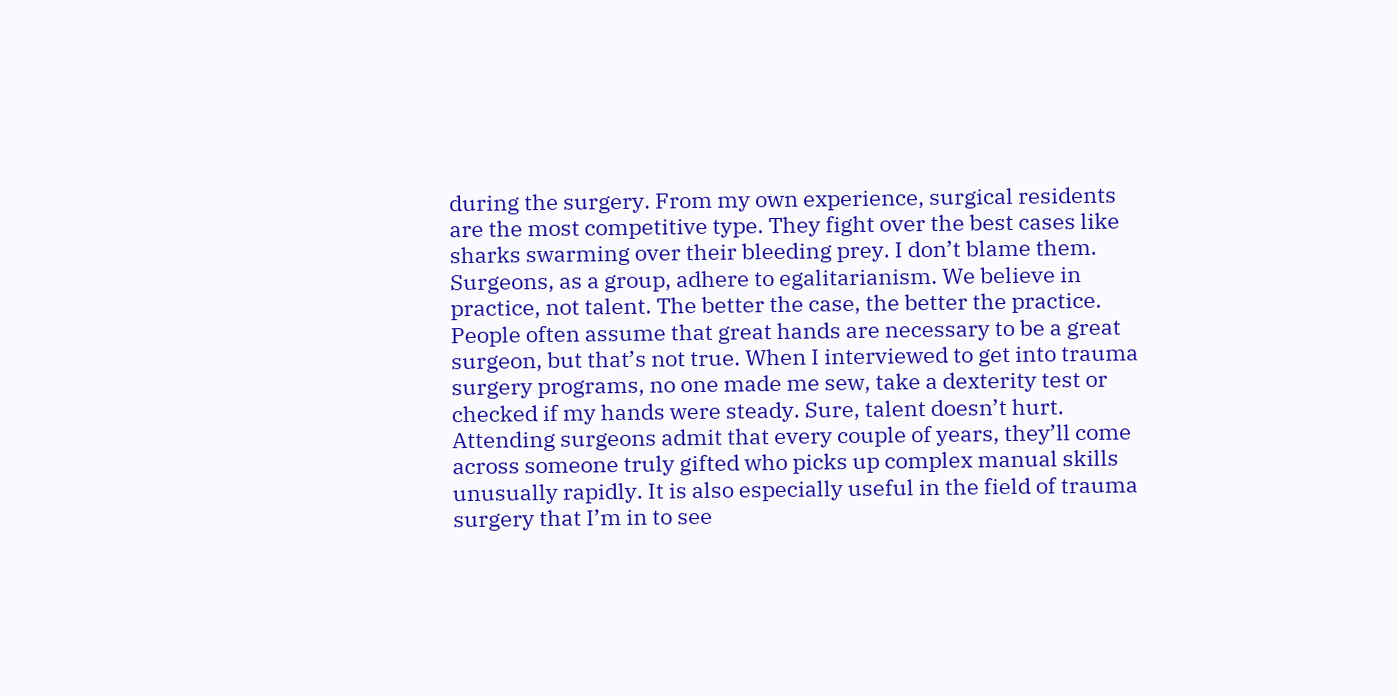during the surgery. From my own experience, surgical residents are the most competitive type. They fight over the best cases like sharks swarming over their bleeding prey. I don’t blame them. Surgeons, as a group, adhere to egalitarianism. We believe in practice, not talent. The better the case, the better the practice. People often assume that great hands are necessary to be a great surgeon, but that’s not true. When I interviewed to get into trauma surgery programs, no one made me sew, take a dexterity test or checked if my hands were steady. Sure, talent doesn’t hurt. Attending surgeons admit that every couple of years, they’ll come across someone truly gifted who picks up complex manual skills unusually rapidly. It is also especially useful in the field of trauma surgery that I’m in to see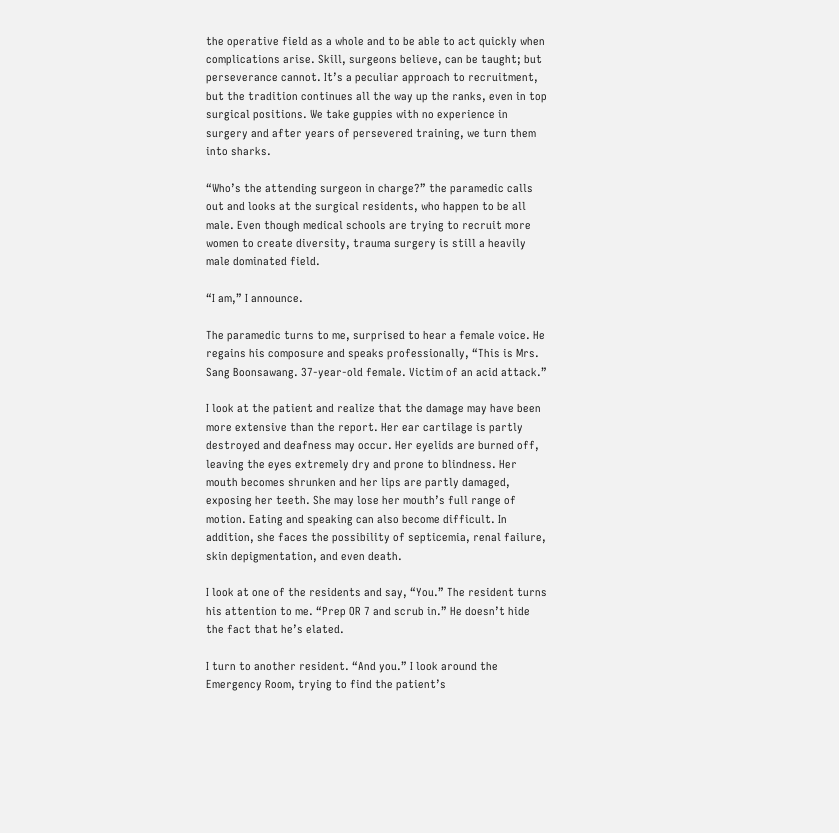the operative field as a whole and to be able to act quickly when complications arise. Skill, surgeons believe, can be taught; but perseverance cannot. It’s a peculiar approach to recruitment, but the tradition continues all the way up the ranks, even in top surgical positions. We take guppies with no experience in surgery and after years of persevered training, we turn them into sharks.

“Who’s the attending surgeon in charge?” the paramedic calls out and looks at the surgical residents, who happen to be all male. Even though medical schools are trying to recruit more women to create diversity, trauma surgery is still a heavily male dominated field.

“I am,” I announce.

The paramedic turns to me, surprised to hear a female voice. He regains his composure and speaks professionally, “This is Mrs. Sang Boonsawang. 37-year-old female. Victim of an acid attack.”

I look at the patient and realize that the damage may have been more extensive than the report. Her ear cartilage is partly destroyed and deafness may occur. Her eyelids are burned off, leaving the eyes extremely dry and prone to blindness. Her mouth becomes shrunken and her lips are partly damaged, exposing her teeth. She may lose her mouth’s full range of motion. Eating and speaking can also become difficult. In addition, she faces the possibility of septicemia, renal failure, skin depigmentation, and even death.

I look at one of the residents and say, “You.” The resident turns his attention to me. “Prep OR 7 and scrub in.” He doesn’t hide the fact that he’s elated.

I turn to another resident. “And you.” I look around the Emergency Room, trying to find the patient’s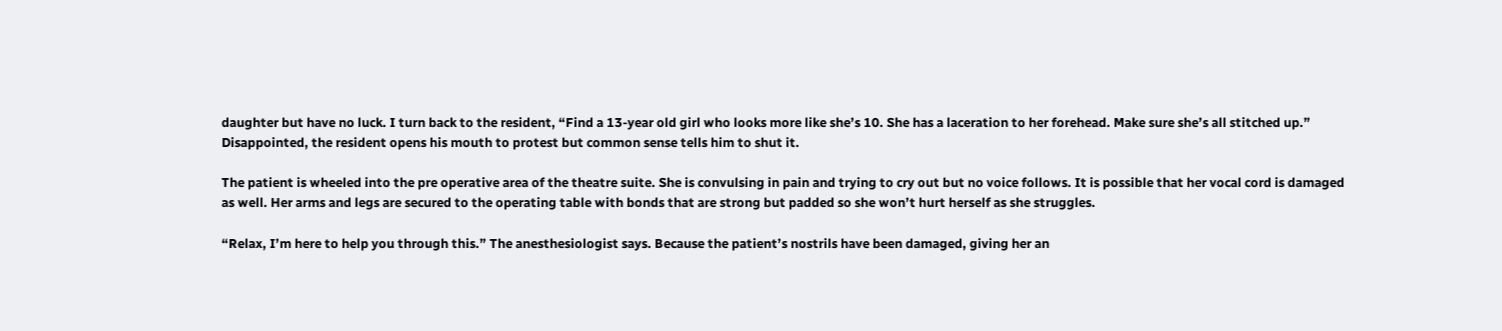daughter but have no luck. I turn back to the resident, “Find a 13-year old girl who looks more like she’s 10. She has a laceration to her forehead. Make sure she’s all stitched up.” Disappointed, the resident opens his mouth to protest but common sense tells him to shut it.

The patient is wheeled into the pre operative area of the theatre suite. She is convulsing in pain and trying to cry out but no voice follows. It is possible that her vocal cord is damaged as well. Her arms and legs are secured to the operating table with bonds that are strong but padded so she won’t hurt herself as she struggles.

“Relax, I’m here to help you through this.” The anesthesiologist says. Because the patient’s nostrils have been damaged, giving her an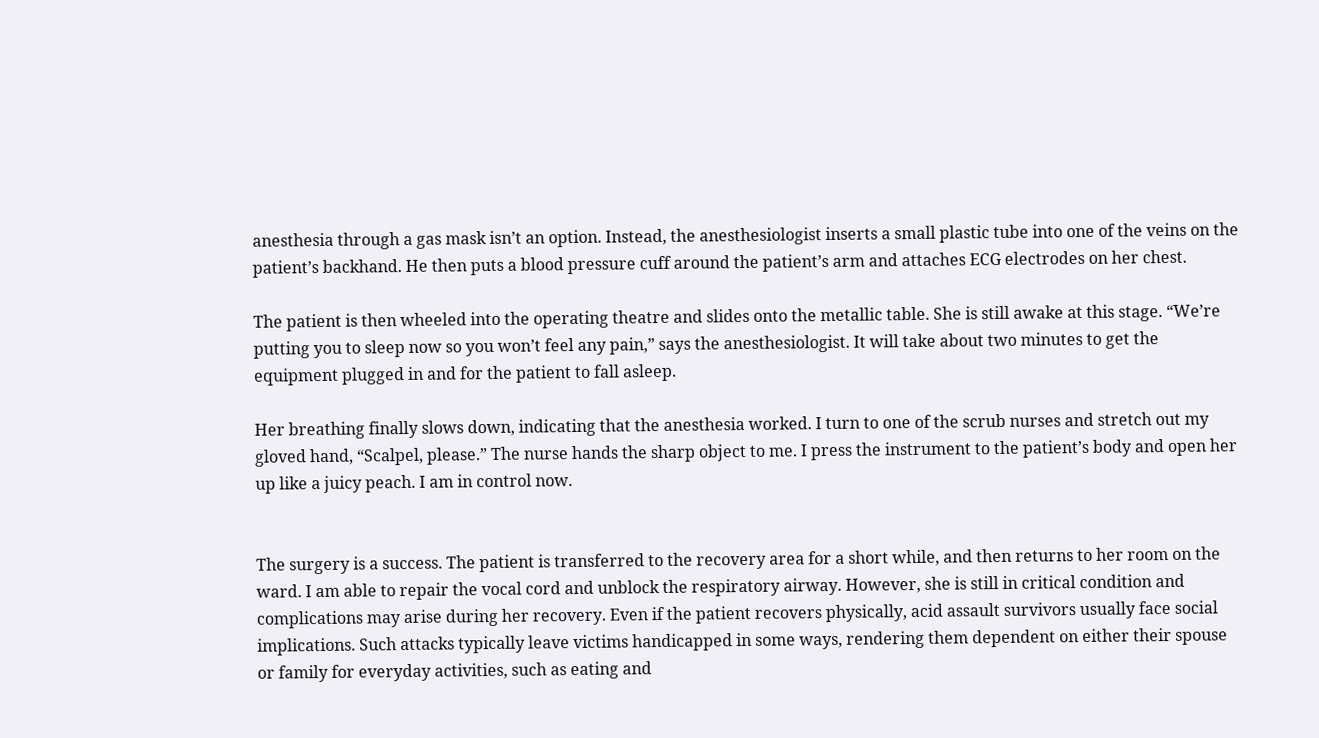anesthesia through a gas mask isn’t an option. Instead, the anesthesiologist inserts a small plastic tube into one of the veins on the patient’s backhand. He then puts a blood pressure cuff around the patient’s arm and attaches ECG electrodes on her chest.

The patient is then wheeled into the operating theatre and slides onto the metallic table. She is still awake at this stage. “We’re putting you to sleep now so you won’t feel any pain,” says the anesthesiologist. It will take about two minutes to get the equipment plugged in and for the patient to fall asleep.

Her breathing finally slows down, indicating that the anesthesia worked. I turn to one of the scrub nurses and stretch out my gloved hand, “Scalpel, please.” The nurse hands the sharp object to me. I press the instrument to the patient’s body and open her up like a juicy peach. I am in control now.


The surgery is a success. The patient is transferred to the recovery area for a short while, and then returns to her room on the ward. I am able to repair the vocal cord and unblock the respiratory airway. However, she is still in critical condition and complications may arise during her recovery. Even if the patient recovers physically, acid assault survivors usually face social implications. Such attacks typically leave victims handicapped in some ways, rendering them dependent on either their spouse or family for everyday activities, such as eating and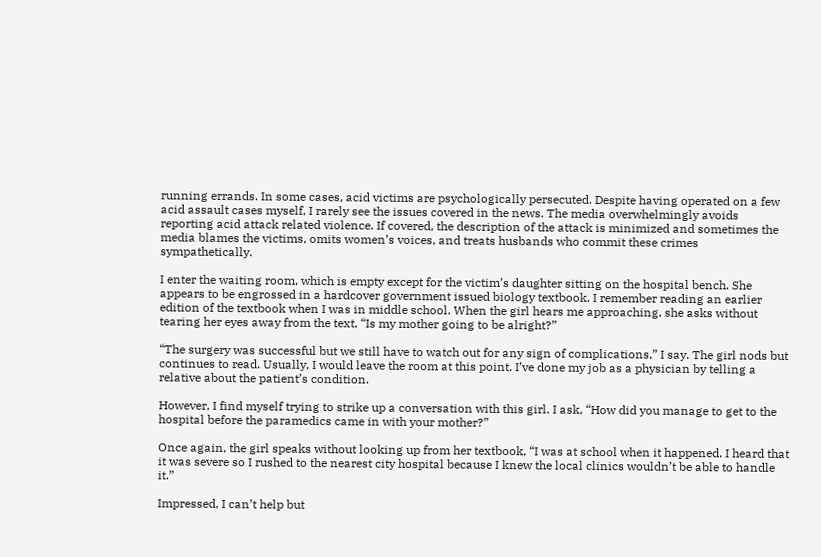running errands. In some cases, acid victims are psychologically persecuted. Despite having operated on a few acid assault cases myself, I rarely see the issues covered in the news. The media overwhelmingly avoids reporting acid attack related violence. If covered, the description of the attack is minimized and sometimes the media blames the victims, omits women’s voices, and treats husbands who commit these crimes sympathetically.

I enter the waiting room, which is empty except for the victim’s daughter sitting on the hospital bench. She appears to be engrossed in a hardcover government issued biology textbook. I remember reading an earlier edition of the textbook when I was in middle school. When the girl hears me approaching, she asks without tearing her eyes away from the text, “Is my mother going to be alright?”

“The surgery was successful but we still have to watch out for any sign of complications,” I say. The girl nods but continues to read. Usually, I would leave the room at this point. I’ve done my job as a physician by telling a relative about the patient’s condition.

However, I find myself trying to strike up a conversation with this girl. I ask, “How did you manage to get to the hospital before the paramedics came in with your mother?”

Once again, the girl speaks without looking up from her textbook, “I was at school when it happened. I heard that it was severe so I rushed to the nearest city hospital because I knew the local clinics wouldn’t be able to handle it.”

Impressed, I can’t help but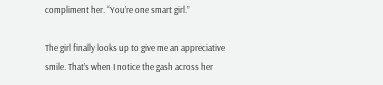compliment her. “You’re one smart girl.”

The girl finally looks up to give me an appreciative smile. That’s when I notice the gash across her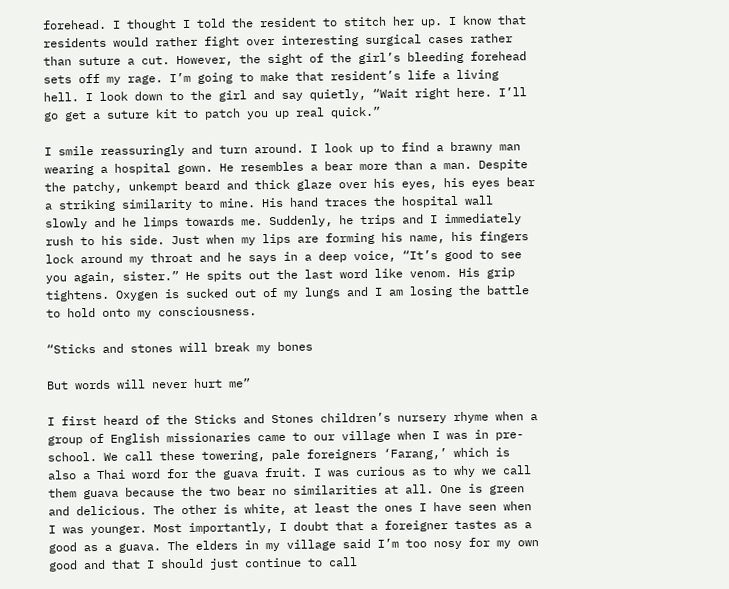forehead. I thought I told the resident to stitch her up. I know that residents would rather fight over interesting surgical cases rather than suture a cut. However, the sight of the girl’s bleeding forehead sets off my rage. I’m going to make that resident’s life a living hell. I look down to the girl and say quietly, “Wait right here. I’ll go get a suture kit to patch you up real quick.”

I smile reassuringly and turn around. I look up to find a brawny man wearing a hospital gown. He resembles a bear more than a man. Despite the patchy, unkempt beard and thick glaze over his eyes, his eyes bear a striking similarity to mine. His hand traces the hospital wall slowly and he limps towards me. Suddenly, he trips and I immediately rush to his side. Just when my lips are forming his name, his fingers lock around my throat and he says in a deep voice, “It’s good to see you again, sister.” He spits out the last word like venom. His grip tightens. Oxygen is sucked out of my lungs and I am losing the battle to hold onto my consciousness.

“Sticks and stones will break my bones

But words will never hurt me”

I first heard of the Sticks and Stones children’s nursery rhyme when a group of English missionaries came to our village when I was in pre-school. We call these towering, pale foreigners ‘Farang,’ which is also a Thai word for the guava fruit. I was curious as to why we call them guava because the two bear no similarities at all. One is green and delicious. The other is white, at least the ones I have seen when I was younger. Most importantly, I doubt that a foreigner tastes as a good as a guava. The elders in my village said I’m too nosy for my own good and that I should just continue to call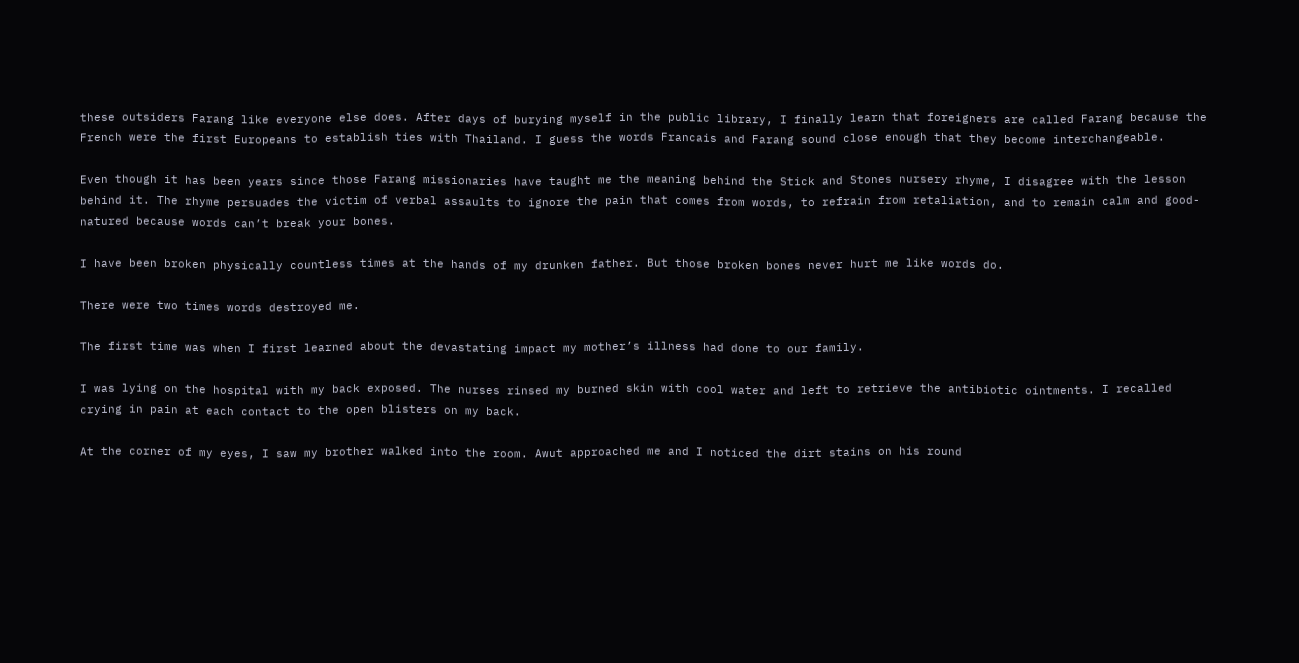these outsiders Farang like everyone else does. After days of burying myself in the public library, I finally learn that foreigners are called Farang because the French were the first Europeans to establish ties with Thailand. I guess the words Francais and Farang sound close enough that they become interchangeable.

Even though it has been years since those Farang missionaries have taught me the meaning behind the Stick and Stones nursery rhyme, I disagree with the lesson behind it. The rhyme persuades the victim of verbal assaults to ignore the pain that comes from words, to refrain from retaliation, and to remain calm and good-natured because words can’t break your bones.

I have been broken physically countless times at the hands of my drunken father. But those broken bones never hurt me like words do.

There were two times words destroyed me.

The first time was when I first learned about the devastating impact my mother’s illness had done to our family.

I was lying on the hospital with my back exposed. The nurses rinsed my burned skin with cool water and left to retrieve the antibiotic ointments. I recalled crying in pain at each contact to the open blisters on my back.

At the corner of my eyes, I saw my brother walked into the room. Awut approached me and I noticed the dirt stains on his round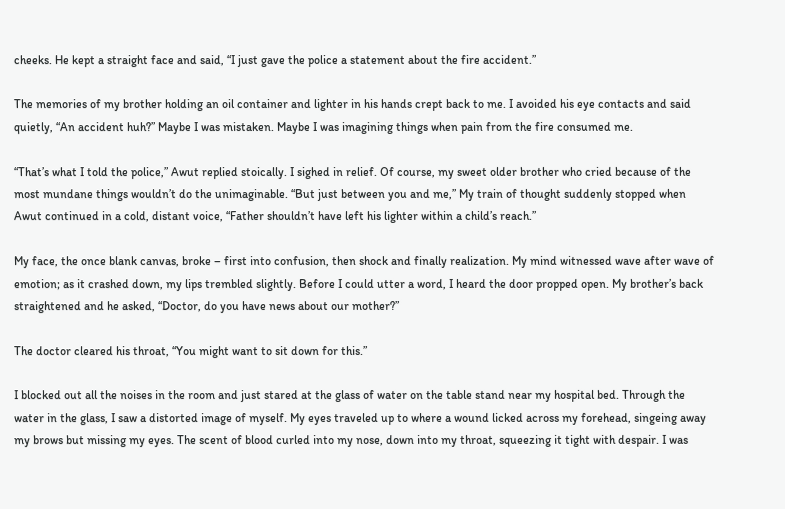cheeks. He kept a straight face and said, “I just gave the police a statement about the fire accident.”

The memories of my brother holding an oil container and lighter in his hands crept back to me. I avoided his eye contacts and said quietly, “An accident huh?” Maybe I was mistaken. Maybe I was imagining things when pain from the fire consumed me.

“That’s what I told the police,” Awut replied stoically. I sighed in relief. Of course, my sweet older brother who cried because of the most mundane things wouldn’t do the unimaginable. “But just between you and me,” My train of thought suddenly stopped when Awut continued in a cold, distant voice, “Father shouldn’t have left his lighter within a child’s reach.”

My face, the once blank canvas, broke – first into confusion, then shock and finally realization. My mind witnessed wave after wave of emotion; as it crashed down, my lips trembled slightly. Before I could utter a word, I heard the door propped open. My brother’s back straightened and he asked, “Doctor, do you have news about our mother?”

The doctor cleared his throat, “You might want to sit down for this.”

I blocked out all the noises in the room and just stared at the glass of water on the table stand near my hospital bed. Through the water in the glass, I saw a distorted image of myself. My eyes traveled up to where a wound licked across my forehead, singeing away my brows but missing my eyes. The scent of blood curled into my nose, down into my throat, squeezing it tight with despair. I was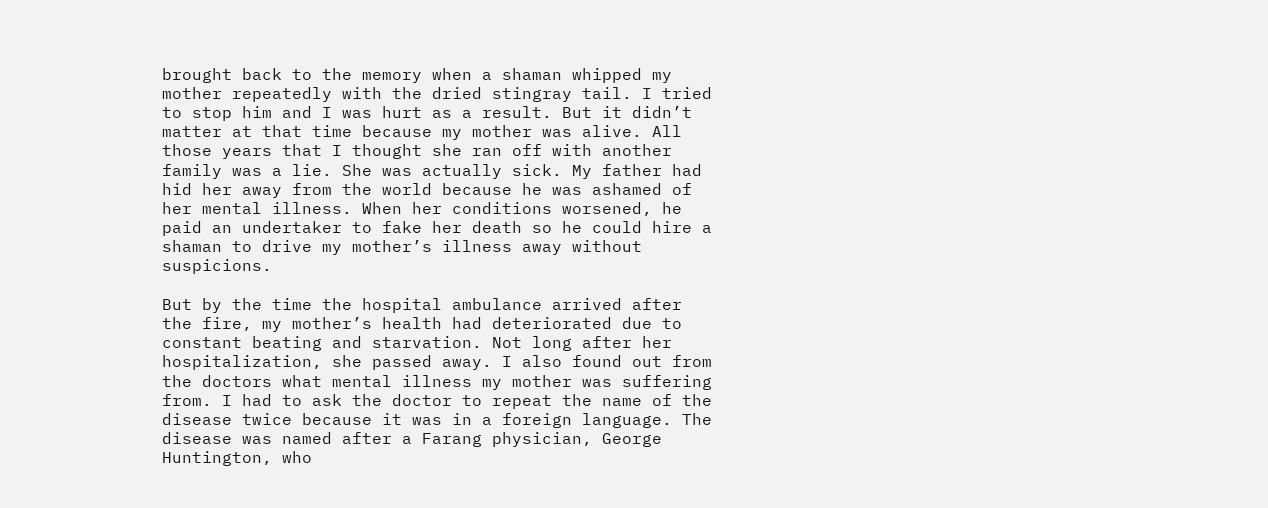brought back to the memory when a shaman whipped my mother repeatedly with the dried stingray tail. I tried to stop him and I was hurt as a result. But it didn’t matter at that time because my mother was alive. All those years that I thought she ran off with another family was a lie. She was actually sick. My father had hid her away from the world because he was ashamed of her mental illness. When her conditions worsened, he paid an undertaker to fake her death so he could hire a shaman to drive my mother’s illness away without suspicions.

But by the time the hospital ambulance arrived after the fire, my mother’s health had deteriorated due to constant beating and starvation. Not long after her hospitalization, she passed away. I also found out from the doctors what mental illness my mother was suffering from. I had to ask the doctor to repeat the name of the disease twice because it was in a foreign language. The disease was named after a Farang physician, George Huntington, who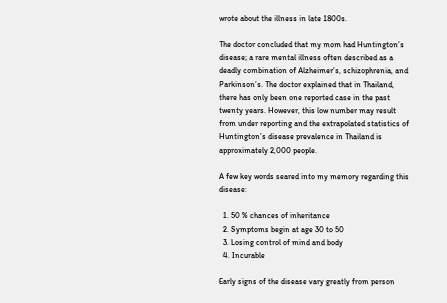wrote about the illness in late 1800s.

The doctor concluded that my mom had Huntington’s disease; a rare mental illness often described as a deadly combination of Alzheimer’s, schizophrenia, and Parkinson’s. The doctor explained that in Thailand, there has only been one reported case in the past twenty years. However, this low number may result from under reporting and the extrapolated statistics of Huntington’s disease prevalence in Thailand is approximately 2,000 people.

A few key words seared into my memory regarding this disease:

  1. 50 % chances of inheritance
  2. Symptoms begin at age 30 to 50
  3. Losing control of mind and body
  4. Incurable

Early signs of the disease vary greatly from person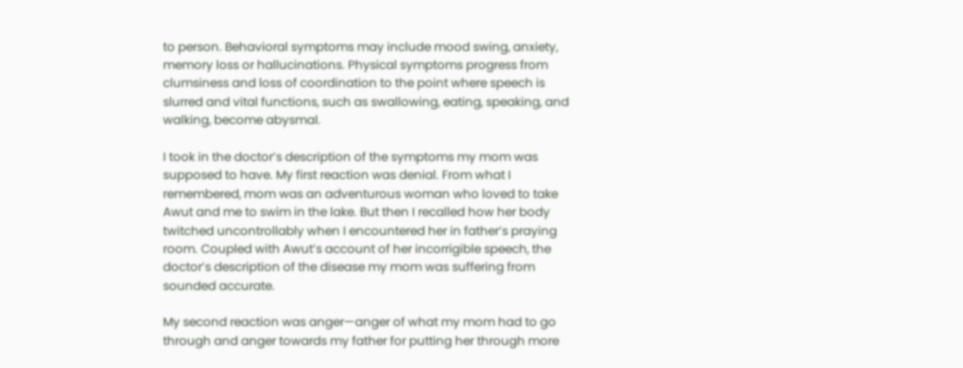to person. Behavioral symptoms may include mood swing, anxiety, memory loss or hallucinations. Physical symptoms progress from clumsiness and loss of coordination to the point where speech is slurred and vital functions, such as swallowing, eating, speaking, and walking, become abysmal.

I took in the doctor’s description of the symptoms my mom was supposed to have. My first reaction was denial. From what I remembered, mom was an adventurous woman who loved to take Awut and me to swim in the lake. But then I recalled how her body twitched uncontrollably when I encountered her in father’s praying room. Coupled with Awut’s account of her incorrigible speech, the doctor’s description of the disease my mom was suffering from sounded accurate.

My second reaction was anger—anger of what my mom had to go through and anger towards my father for putting her through more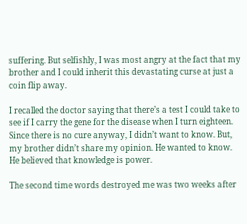suffering. But selfishly, I was most angry at the fact that my brother and I could inherit this devastating curse at just a coin flip away.

I recalled the doctor saying that there’s a test I could take to see if I carry the gene for the disease when I turn eighteen. Since there is no cure anyway, I didn’t want to know. But, my brother didn’t share my opinion. He wanted to know. He believed that knowledge is power.

The second time words destroyed me was two weeks after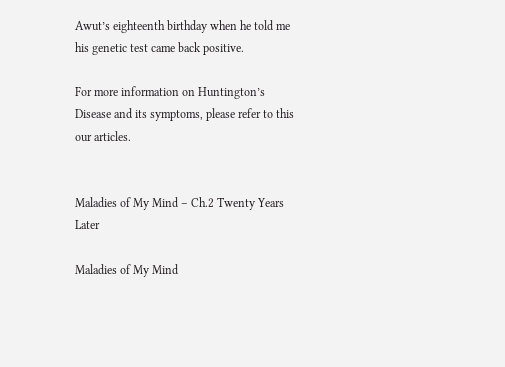Awut’s eighteenth birthday when he told me his genetic test came back positive.

For more information on Huntington’s Disease and its symptoms, please refer to this our articles.


Maladies of My Mind – Ch.2 Twenty Years Later

Maladies of My Mind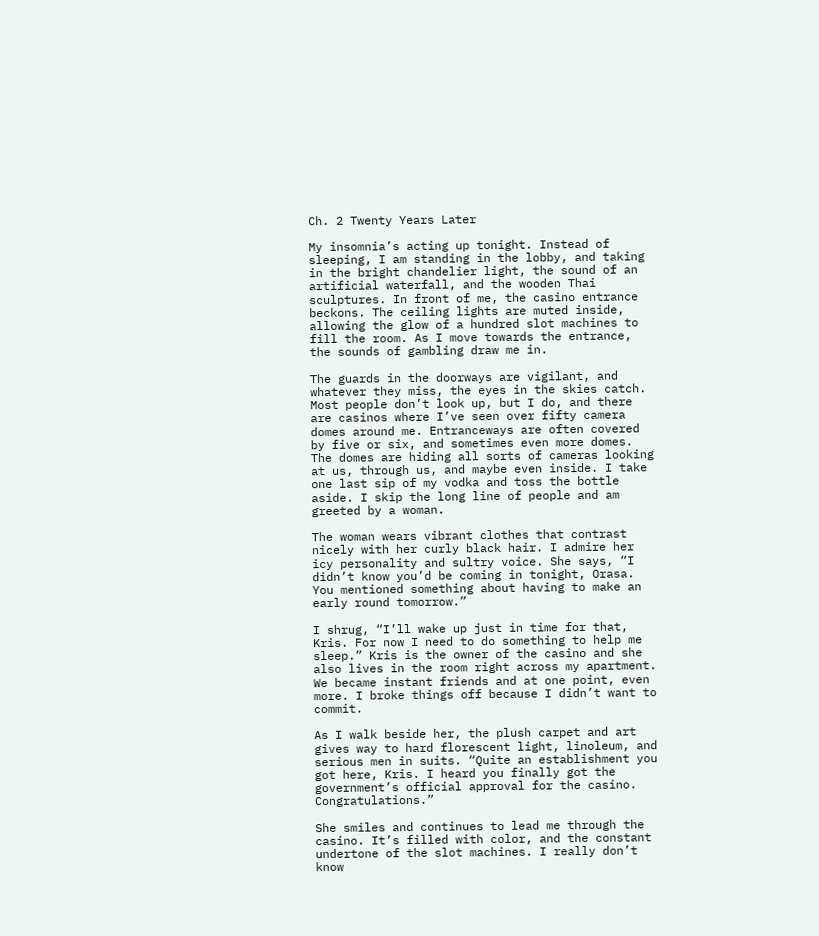Ch. 2 Twenty Years Later

My insomnia’s acting up tonight. Instead of sleeping, I am standing in the lobby, and taking in the bright chandelier light, the sound of an artificial waterfall, and the wooden Thai sculptures. In front of me, the casino entrance beckons. The ceiling lights are muted inside, allowing the glow of a hundred slot machines to fill the room. As I move towards the entrance, the sounds of gambling draw me in.

The guards in the doorways are vigilant, and whatever they miss, the eyes in the skies catch. Most people don’t look up, but I do, and there are casinos where I’ve seen over fifty camera domes around me. Entranceways are often covered by five or six, and sometimes even more domes. The domes are hiding all sorts of cameras looking at us, through us, and maybe even inside. I take one last sip of my vodka and toss the bottle aside. I skip the long line of people and am greeted by a woman.

The woman wears vibrant clothes that contrast nicely with her curly black hair. I admire her icy personality and sultry voice. She says, “I didn’t know you’d be coming in tonight, Orasa. You mentioned something about having to make an early round tomorrow.”

I shrug, “I’ll wake up just in time for that, Kris. For now I need to do something to help me sleep.” Kris is the owner of the casino and she also lives in the room right across my apartment. We became instant friends and at one point, even more. I broke things off because I didn’t want to commit.

As I walk beside her, the plush carpet and art gives way to hard florescent light, linoleum, and serious men in suits. “Quite an establishment you got here, Kris. I heard you finally got the government’s official approval for the casino. Congratulations.”

She smiles and continues to lead me through the casino. It’s filled with color, and the constant undertone of the slot machines. I really don’t know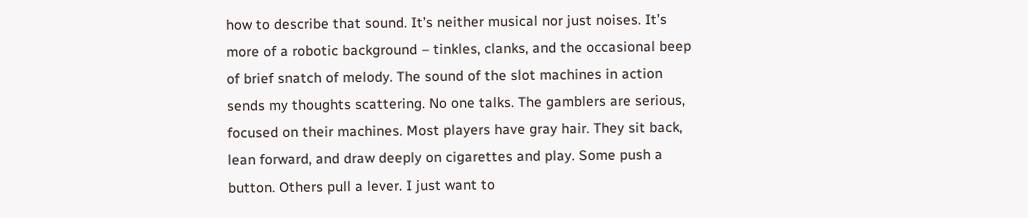how to describe that sound. It’s neither musical nor just noises. It’s more of a robotic background – tinkles, clanks, and the occasional beep of brief snatch of melody. The sound of the slot machines in action sends my thoughts scattering. No one talks. The gamblers are serious, focused on their machines. Most players have gray hair. They sit back, lean forward, and draw deeply on cigarettes and play. Some push a button. Others pull a lever. I just want to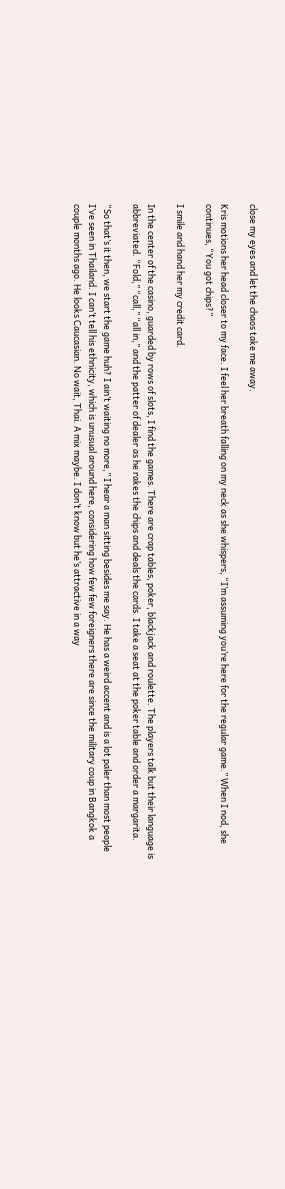close my eyes and let the chaos take me away.

Kris motions her head closer to my face. I feel her breath falling on my neck as she whispers, “I’m assuming you’re here for the regular game.” When I nod, she continues, “You got chips?”

I smile and hand her my credit card.

In the center of the casino, guarded by rows of slots, I find the games. There are crap tables, poker, blackjack and roulette. The players talk but their language is abbreviated. “Fold,” “call,” “all in,” and the patter of dealer as he rakes the chips and deals the cards. I take a seat at the poker table and order a margarita.

“So that’s it then, we start the game huh? I ain’t waiting no more,” I hear a man sitting besides me say. He has a weird accent and is a lot paler than most people I’ve seen in Thailand. I can’t tell his ethnicity, which is unusual around here, considering how few few foreigners there are since the military coup in Bangkok a couple months ago. He looks Caucasian. No wait, Thai. A mix maybe. I don’t know but he’s attractive in a way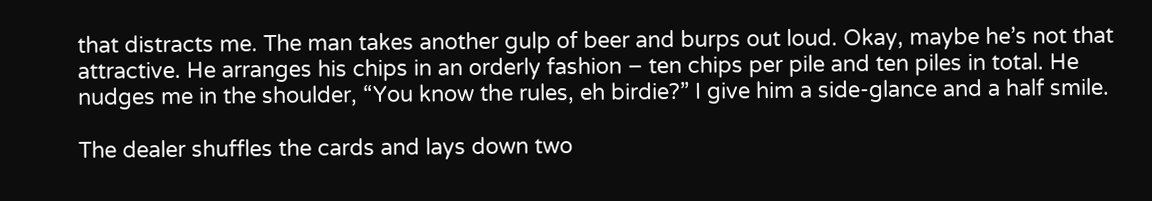that distracts me. The man takes another gulp of beer and burps out loud. Okay, maybe he’s not that attractive. He arranges his chips in an orderly fashion – ten chips per pile and ten piles in total. He nudges me in the shoulder, “You know the rules, eh birdie?” I give him a side-glance and a half smile.

The dealer shuffles the cards and lays down two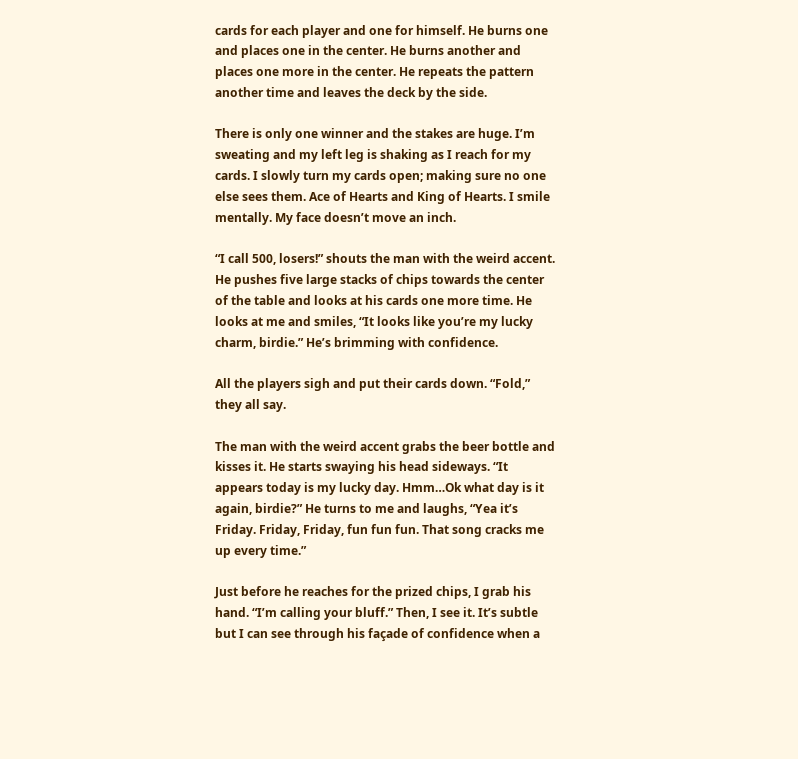cards for each player and one for himself. He burns one and places one in the center. He burns another and places one more in the center. He repeats the pattern another time and leaves the deck by the side.

There is only one winner and the stakes are huge. I’m sweating and my left leg is shaking as I reach for my cards. I slowly turn my cards open; making sure no one else sees them. Ace of Hearts and King of Hearts. I smile mentally. My face doesn’t move an inch.

“I call 500, losers!” shouts the man with the weird accent. He pushes five large stacks of chips towards the center of the table and looks at his cards one more time. He looks at me and smiles, “It looks like you’re my lucky charm, birdie.” He’s brimming with confidence.

All the players sigh and put their cards down. “Fold,” they all say.

The man with the weird accent grabs the beer bottle and kisses it. He starts swaying his head sideways. “It appears today is my lucky day. Hmm…Ok what day is it again, birdie?” He turns to me and laughs, “Yea it’s Friday. Friday, Friday, fun fun fun. That song cracks me up every time.”

Just before he reaches for the prized chips, I grab his hand. “I’m calling your bluff.” Then, I see it. It’s subtle but I can see through his façade of confidence when a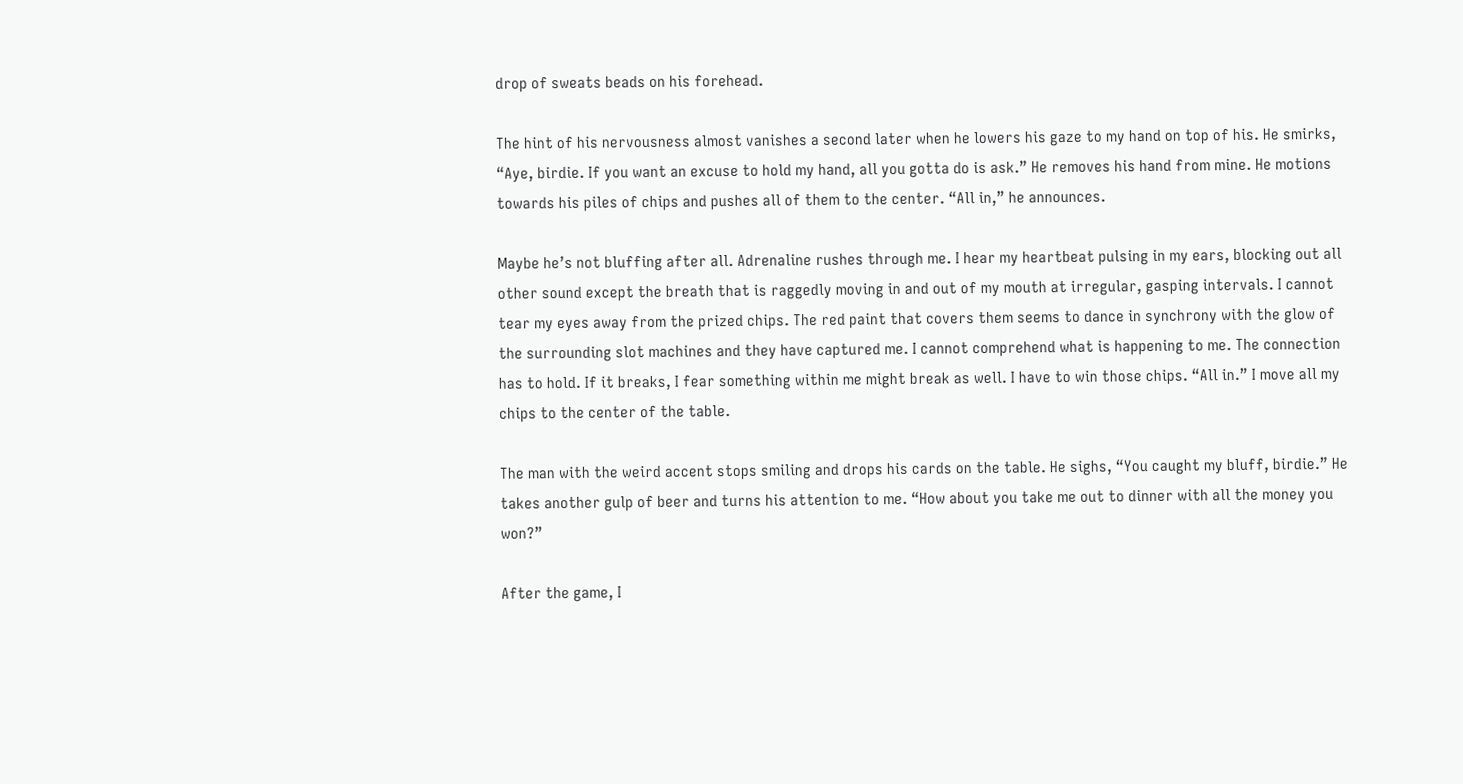drop of sweats beads on his forehead.

The hint of his nervousness almost vanishes a second later when he lowers his gaze to my hand on top of his. He smirks, “Aye, birdie. If you want an excuse to hold my hand, all you gotta do is ask.” He removes his hand from mine. He motions towards his piles of chips and pushes all of them to the center. “All in,” he announces.

Maybe he’s not bluffing after all. Adrenaline rushes through me. I hear my heartbeat pulsing in my ears, blocking out all other sound except the breath that is raggedly moving in and out of my mouth at irregular, gasping intervals. I cannot tear my eyes away from the prized chips. The red paint that covers them seems to dance in synchrony with the glow of the surrounding slot machines and they have captured me. I cannot comprehend what is happening to me. The connection has to hold. If it breaks, I fear something within me might break as well. I have to win those chips. “All in.” I move all my chips to the center of the table.

The man with the weird accent stops smiling and drops his cards on the table. He sighs, “You caught my bluff, birdie.” He takes another gulp of beer and turns his attention to me. “How about you take me out to dinner with all the money you won?”

After the game, I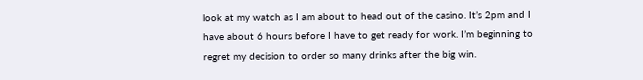look at my watch as I am about to head out of the casino. It’s 2pm and I have about 6 hours before I have to get ready for work. I’m beginning to regret my decision to order so many drinks after the big win.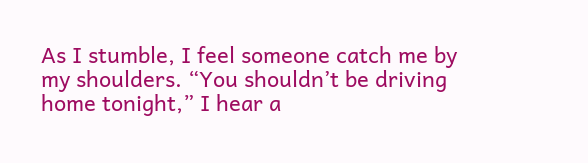As I stumble, I feel someone catch me by my shoulders. “You shouldn’t be driving home tonight,” I hear a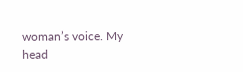woman’s voice. My head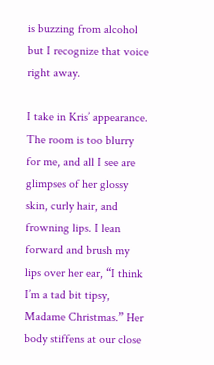is buzzing from alcohol but I recognize that voice right away.

I take in Kris’ appearance. The room is too blurry for me, and all I see are glimpses of her glossy skin, curly hair, and frowning lips. I lean forward and brush my lips over her ear, “I think I’m a tad bit tipsy, Madame Christmas.” Her body stiffens at our close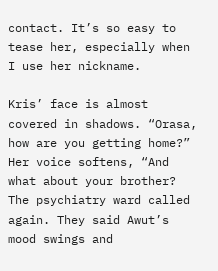contact. It’s so easy to tease her, especially when I use her nickname.

Kris’ face is almost covered in shadows. “Orasa, how are you getting home?” Her voice softens, “And what about your brother? The psychiatry ward called again. They said Awut’s mood swings and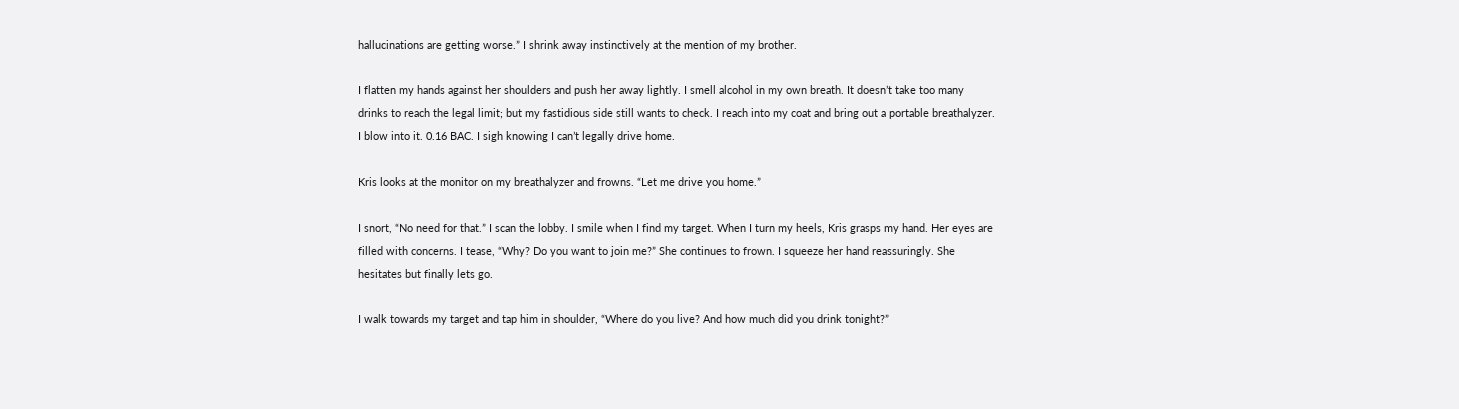hallucinations are getting worse.” I shrink away instinctively at the mention of my brother.

I flatten my hands against her shoulders and push her away lightly. I smell alcohol in my own breath. It doesn’t take too many drinks to reach the legal limit; but my fastidious side still wants to check. I reach into my coat and bring out a portable breathalyzer. I blow into it. 0.16 BAC. I sigh knowing I can’t legally drive home.

Kris looks at the monitor on my breathalyzer and frowns. “Let me drive you home.”

I snort, “No need for that.” I scan the lobby. I smile when I find my target. When I turn my heels, Kris grasps my hand. Her eyes are filled with concerns. I tease, “Why? Do you want to join me?” She continues to frown. I squeeze her hand reassuringly. She hesitates but finally lets go.

I walk towards my target and tap him in shoulder, “Where do you live? And how much did you drink tonight?”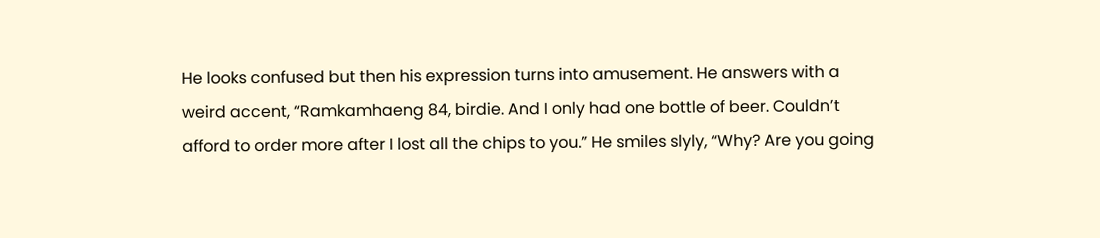He looks confused but then his expression turns into amusement. He answers with a weird accent, “Ramkamhaeng 84, birdie. And I only had one bottle of beer. Couldn’t afford to order more after I lost all the chips to you.” He smiles slyly, “Why? Are you going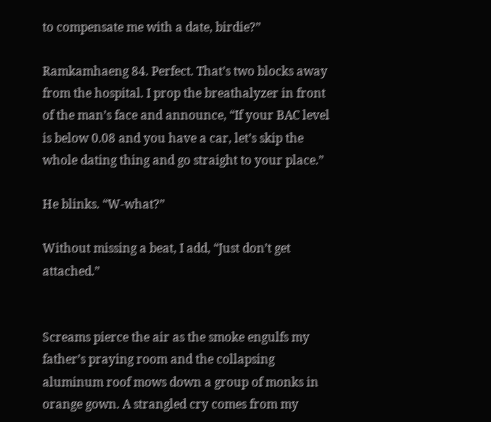to compensate me with a date, birdie?”

Ramkamhaeng 84. Perfect. That’s two blocks away from the hospital. I prop the breathalyzer in front of the man’s face and announce, “If your BAC level is below 0.08 and you have a car, let’s skip the whole dating thing and go straight to your place.”

He blinks. “W-what?”

Without missing a beat, I add, “Just don’t get attached.”


Screams pierce the air as the smoke engulfs my father’s praying room and the collapsing aluminum roof mows down a group of monks in orange gown. A strangled cry comes from my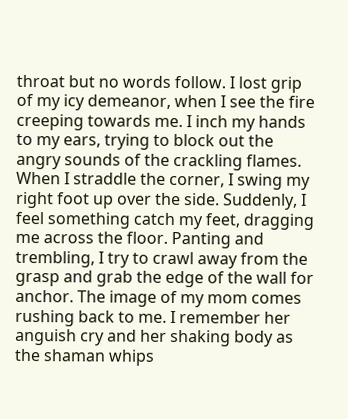throat but no words follow. I lost grip of my icy demeanor, when I see the fire creeping towards me. I inch my hands to my ears, trying to block out the angry sounds of the crackling flames. When I straddle the corner, I swing my right foot up over the side. Suddenly, I feel something catch my feet, dragging me across the floor. Panting and trembling, I try to crawl away from the grasp and grab the edge of the wall for anchor. The image of my mom comes rushing back to me. I remember her anguish cry and her shaking body as the shaman whips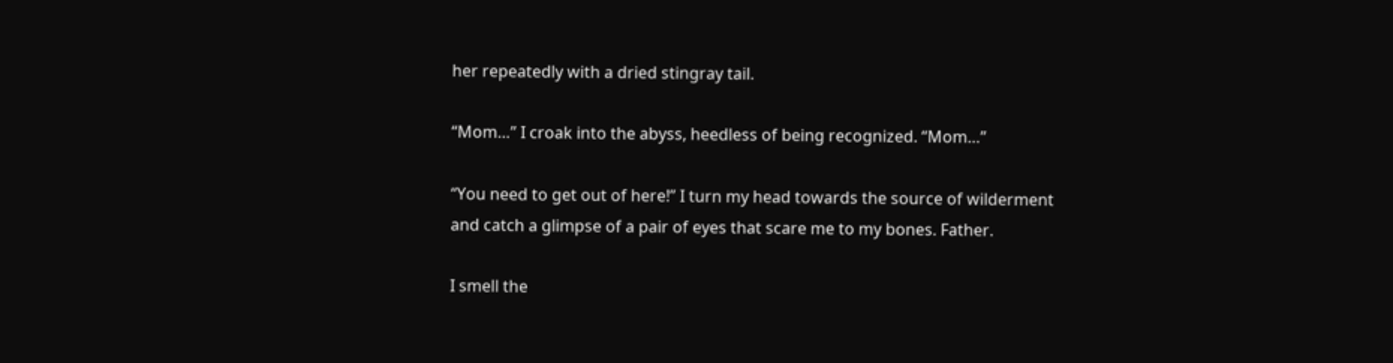her repeatedly with a dried stingray tail.

“Mom…” I croak into the abyss, heedless of being recognized. “Mom…”

“You need to get out of here!” I turn my head towards the source of wilderment and catch a glimpse of a pair of eyes that scare me to my bones. Father.

I smell the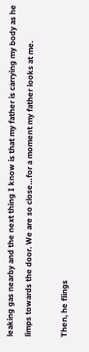leaking gas nearby and the next thing I know is that my father is carrying my body as he limps towards the door. We are so close…for a moment my father looks at me.

Then, he flings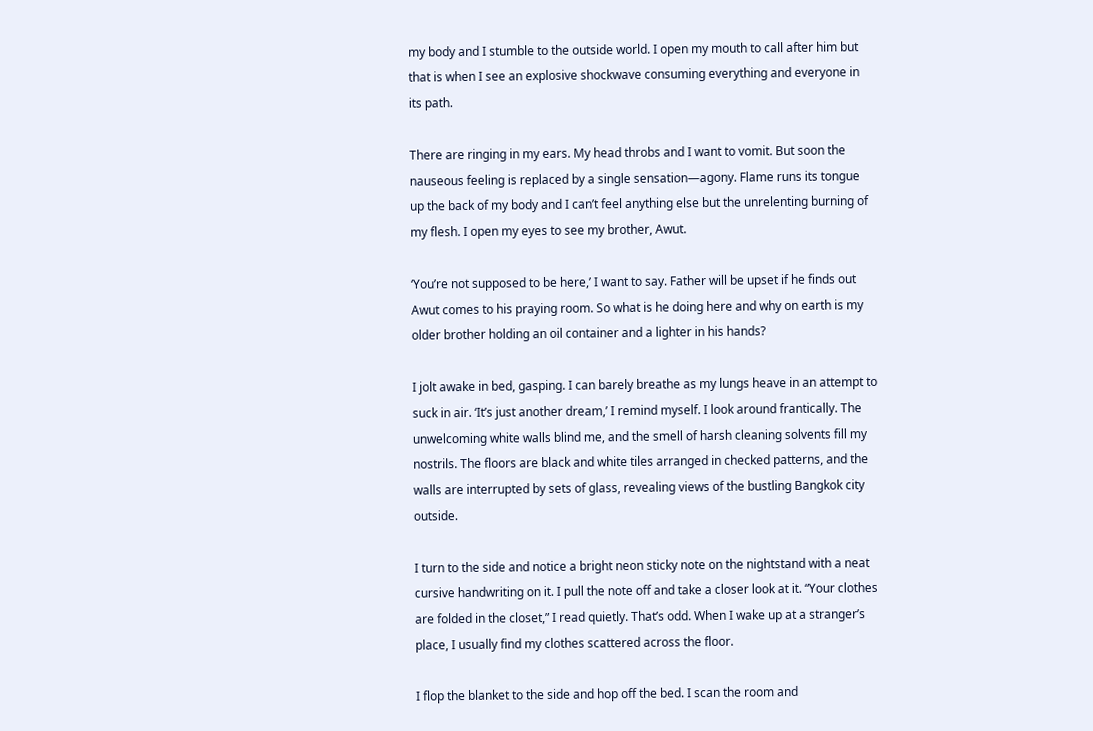my body and I stumble to the outside world. I open my mouth to call after him but that is when I see an explosive shockwave consuming everything and everyone in its path.

There are ringing in my ears. My head throbs and I want to vomit. But soon the nauseous feeling is replaced by a single sensation—agony. Flame runs its tongue up the back of my body and I can’t feel anything else but the unrelenting burning of my flesh. I open my eyes to see my brother, Awut.

‘You’re not supposed to be here,’ I want to say. Father will be upset if he finds out Awut comes to his praying room. So what is he doing here and why on earth is my older brother holding an oil container and a lighter in his hands?

I jolt awake in bed, gasping. I can barely breathe as my lungs heave in an attempt to suck in air. ‘It’s just another dream,’ I remind myself. I look around frantically. The unwelcoming white walls blind me, and the smell of harsh cleaning solvents fill my nostrils. The floors are black and white tiles arranged in checked patterns, and the walls are interrupted by sets of glass, revealing views of the bustling Bangkok city outside.

I turn to the side and notice a bright neon sticky note on the nightstand with a neat cursive handwriting on it. I pull the note off and take a closer look at it. “Your clothes are folded in the closet,” I read quietly. That’s odd. When I wake up at a stranger’s place, I usually find my clothes scattered across the floor.

I flop the blanket to the side and hop off the bed. I scan the room and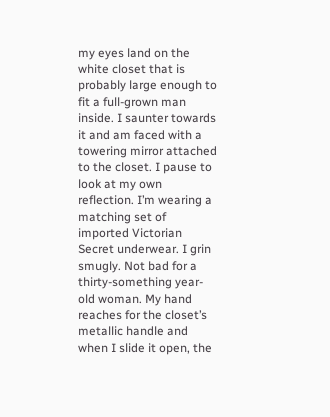my eyes land on the white closet that is probably large enough to fit a full-grown man inside. I saunter towards it and am faced with a towering mirror attached to the closet. I pause to look at my own reflection. I’m wearing a matching set of imported Victorian Secret underwear. I grin smugly. Not bad for a thirty-something year-old woman. My hand reaches for the closet’s metallic handle and when I slide it open, the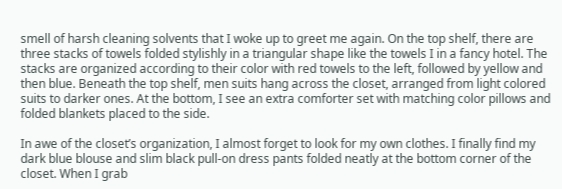smell of harsh cleaning solvents that I woke up to greet me again. On the top shelf, there are three stacks of towels folded stylishly in a triangular shape like the towels I in a fancy hotel. The stacks are organized according to their color with red towels to the left, followed by yellow and then blue. Beneath the top shelf, men suits hang across the closet, arranged from light colored suits to darker ones. At the bottom, I see an extra comforter set with matching color pillows and folded blankets placed to the side.

In awe of the closet’s organization, I almost forget to look for my own clothes. I finally find my dark blue blouse and slim black pull-on dress pants folded neatly at the bottom corner of the closet. When I grab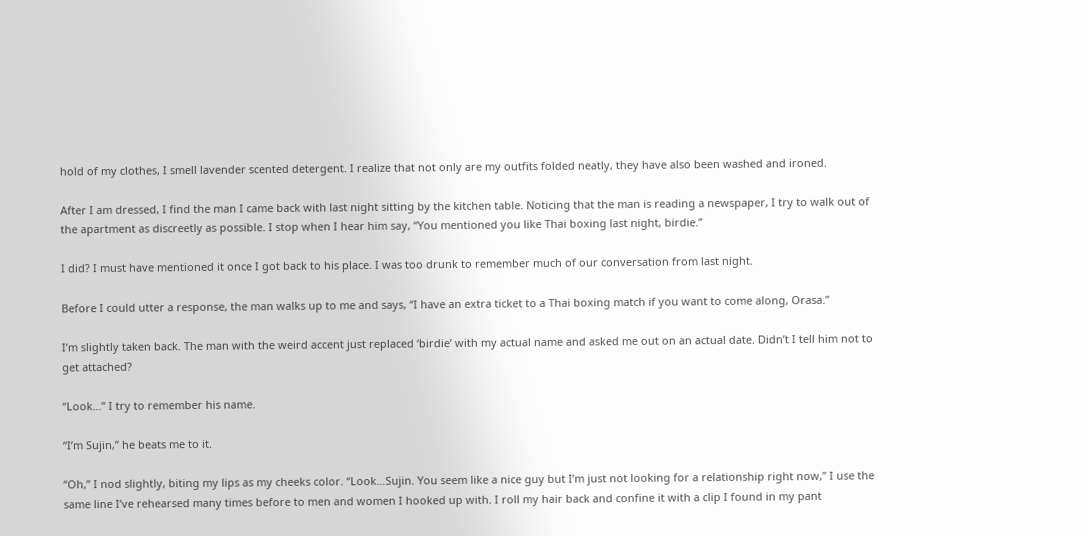hold of my clothes, I smell lavender scented detergent. I realize that not only are my outfits folded neatly, they have also been washed and ironed.

After I am dressed, I find the man I came back with last night sitting by the kitchen table. Noticing that the man is reading a newspaper, I try to walk out of the apartment as discreetly as possible. I stop when I hear him say, “You mentioned you like Thai boxing last night, birdie.”

I did? I must have mentioned it once I got back to his place. I was too drunk to remember much of our conversation from last night.

Before I could utter a response, the man walks up to me and says, “I have an extra ticket to a Thai boxing match if you want to come along, Orasa.”

I’m slightly taken back. The man with the weird accent just replaced ‘birdie’ with my actual name and asked me out on an actual date. Didn’t I tell him not to get attached?

“Look…” I try to remember his name.

“I’m Sujin,” he beats me to it.

“Oh,” I nod slightly, biting my lips as my cheeks color. “Look…Sujin. You seem like a nice guy but I’m just not looking for a relationship right now,” I use the same line I’ve rehearsed many times before to men and women I hooked up with. I roll my hair back and confine it with a clip I found in my pant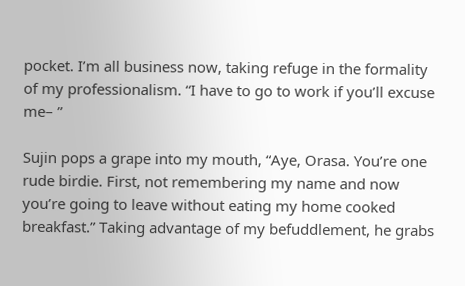pocket. I’m all business now, taking refuge in the formality of my professionalism. “I have to go to work if you’ll excuse me– ”

Sujin pops a grape into my mouth, “Aye, Orasa. You’re one rude birdie. First, not remembering my name and now you’re going to leave without eating my home cooked breakfast.” Taking advantage of my befuddlement, he grabs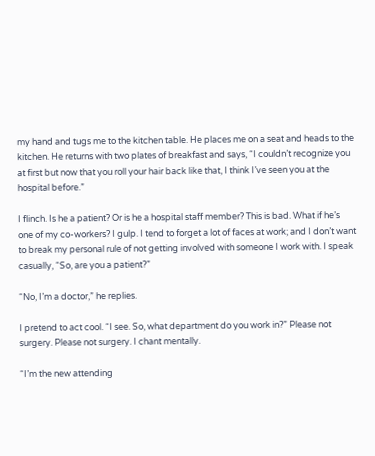my hand and tugs me to the kitchen table. He places me on a seat and heads to the kitchen. He returns with two plates of breakfast and says, “I couldn’t recognize you at first but now that you roll your hair back like that, I think I’ve seen you at the hospital before.”

I flinch. Is he a patient? Or is he a hospital staff member? This is bad. What if he’s one of my co-workers? I gulp. I tend to forget a lot of faces at work; and I don’t want to break my personal rule of not getting involved with someone I work with. I speak casually, “So, are you a patient?”

“No, I’m a doctor,” he replies.

I pretend to act cool. “I see. So, what department do you work in?” Please not surgery. Please not surgery. I chant mentally.

“I’m the new attending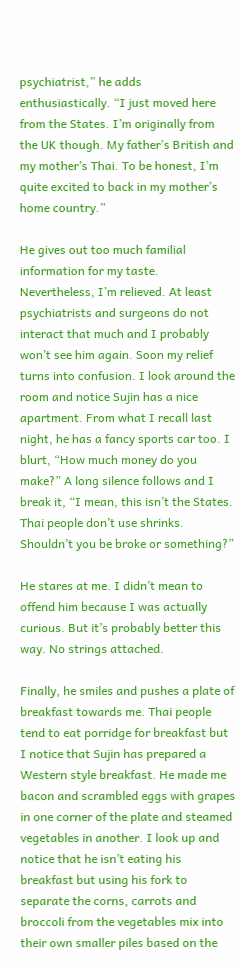psychiatrist,” he adds enthusiastically. “I just moved here from the States. I’m originally from the UK though. My father’s British and my mother’s Thai. To be honest, I’m quite excited to back in my mother’s home country.”

He gives out too much familial information for my taste. Nevertheless, I’m relieved. At least psychiatrists and surgeons do not interact that much and I probably won’t see him again. Soon my relief turns into confusion. I look around the room and notice Sujin has a nice apartment. From what I recall last night, he has a fancy sports car too. I blurt, “How much money do you make?” A long silence follows and I break it, “I mean, this isn’t the States. Thai people don’t use shrinks. Shouldn’t you be broke or something?”

He stares at me. I didn’t mean to offend him because I was actually curious. But it’s probably better this way. No strings attached.

Finally, he smiles and pushes a plate of breakfast towards me. Thai people tend to eat porridge for breakfast but I notice that Sujin has prepared a Western style breakfast. He made me bacon and scrambled eggs with grapes in one corner of the plate and steamed vegetables in another. I look up and notice that he isn’t eating his breakfast but using his fork to separate the corns, carrots and broccoli from the vegetables mix into their own smaller piles based on the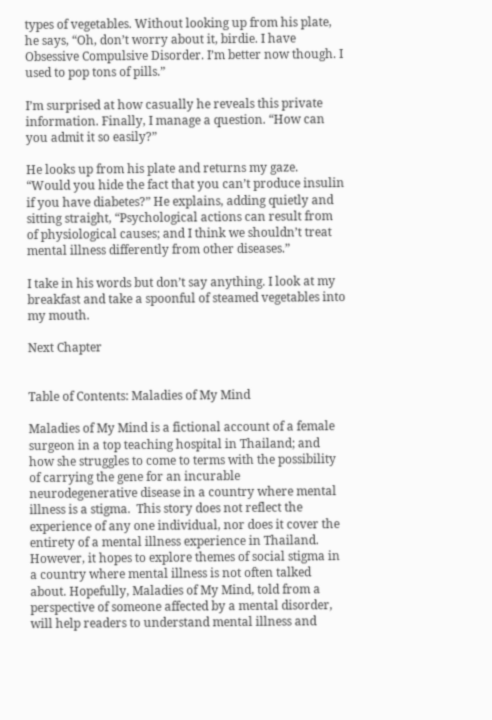types of vegetables. Without looking up from his plate, he says, “Oh, don’t worry about it, birdie. I have Obsessive Compulsive Disorder. I’m better now though. I used to pop tons of pills.”

I’m surprised at how casually he reveals this private information. Finally, I manage a question. “How can you admit it so easily?”

He looks up from his plate and returns my gaze. “Would you hide the fact that you can’t produce insulin if you have diabetes?” He explains, adding quietly and sitting straight, “Psychological actions can result from of physiological causes; and I think we shouldn’t treat mental illness differently from other diseases.”

I take in his words but don’t say anything. I look at my breakfast and take a spoonful of steamed vegetables into my mouth.

Next Chapter


Table of Contents: Maladies of My Mind

Maladies of My Mind is a fictional account of a female surgeon in a top teaching hospital in Thailand; and how she struggles to come to terms with the possibility of carrying the gene for an incurable neurodegenerative disease in a country where mental illness is a stigma.  This story does not reflect the experience of any one individual, nor does it cover the entirety of a mental illness experience in Thailand. However, it hopes to explore themes of social stigma in a country where mental illness is not often talked about. Hopefully, Maladies of My Mind, told from a perspective of someone affected by a mental disorder, will help readers to understand mental illness and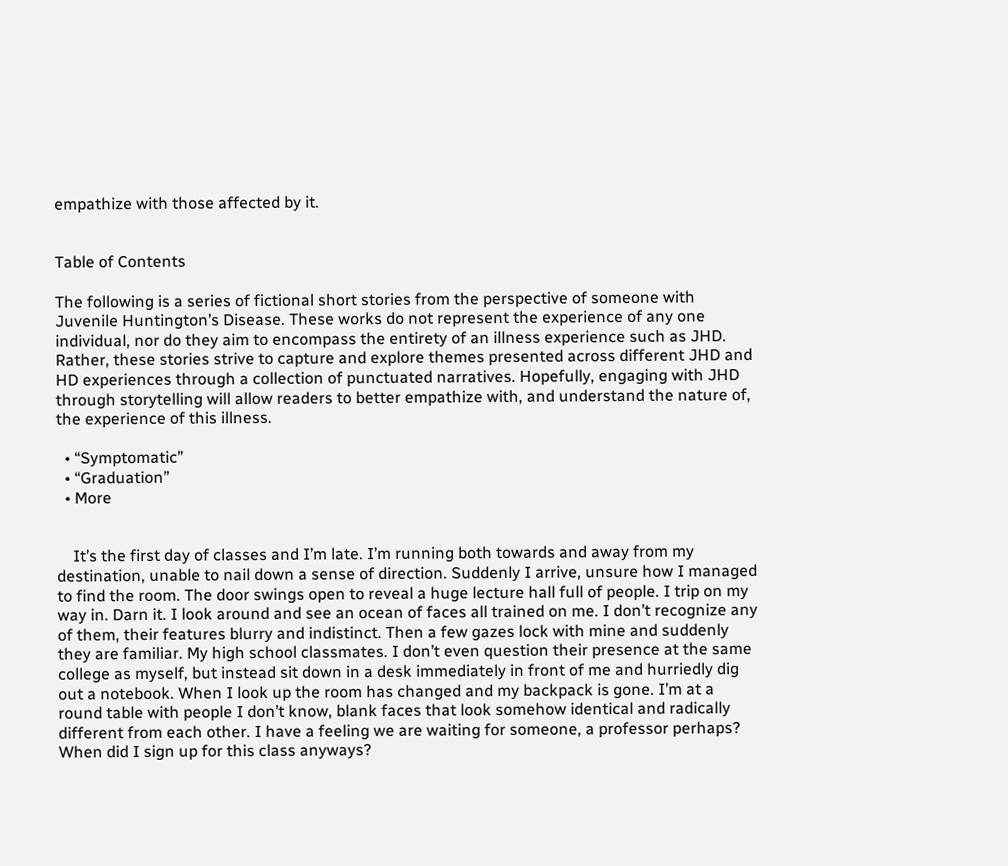empathize with those affected by it.


Table of Contents

The following is a series of fictional short stories from the perspective of someone with Juvenile Huntington’s Disease. These works do not represent the experience of any one individual, nor do they aim to encompass the entirety of an illness experience such as JHD. Rather, these stories strive to capture and explore themes presented across different JHD and HD experiences through a collection of punctuated narratives. Hopefully, engaging with JHD through storytelling will allow readers to better empathize with, and understand the nature of, the experience of this illness.

  • “Symptomatic”
  • “Graduation”
  • More


    It’s the first day of classes and I’m late. I’m running both towards and away from my destination, unable to nail down a sense of direction. Suddenly I arrive, unsure how I managed to find the room. The door swings open to reveal a huge lecture hall full of people. I trip on my way in. Darn it. I look around and see an ocean of faces all trained on me. I don’t recognize any of them, their features blurry and indistinct. Then a few gazes lock with mine and suddenly they are familiar. My high school classmates. I don’t even question their presence at the same college as myself, but instead sit down in a desk immediately in front of me and hurriedly dig out a notebook. When I look up the room has changed and my backpack is gone. I’m at a round table with people I don’t know, blank faces that look somehow identical and radically different from each other. I have a feeling we are waiting for someone, a professor perhaps? When did I sign up for this class anyways?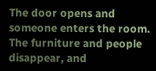The door opens and someone enters the room. The furniture and people disappear, and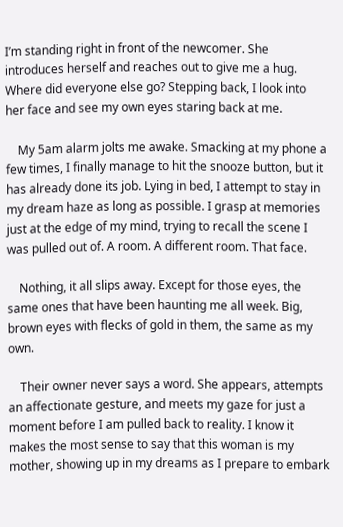I’m standing right in front of the newcomer. She introduces herself and reaches out to give me a hug. Where did everyone else go? Stepping back, I look into her face and see my own eyes staring back at me.

    My 5am alarm jolts me awake. Smacking at my phone a few times, I finally manage to hit the snooze button, but it has already done its job. Lying in bed, I attempt to stay in my dream haze as long as possible. I grasp at memories just at the edge of my mind, trying to recall the scene I was pulled out of. A room. A different room. That face.

    Nothing, it all slips away. Except for those eyes, the same ones that have been haunting me all week. Big, brown eyes with flecks of gold in them, the same as my own.

    Their owner never says a word. She appears, attempts an affectionate gesture, and meets my gaze for just a moment before I am pulled back to reality. I know it makes the most sense to say that this woman is my mother, showing up in my dreams as I prepare to embark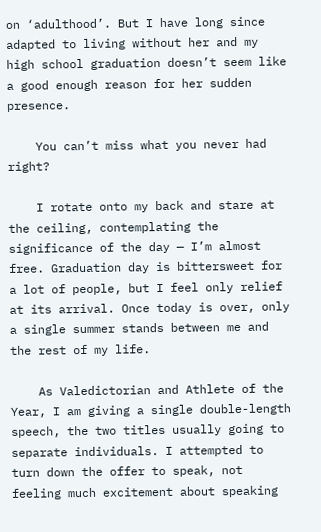on ‘adulthood’. But I have long since adapted to living without her and my high school graduation doesn’t seem like a good enough reason for her sudden presence.

    You can’t miss what you never had right?

    I rotate onto my back and stare at the ceiling, contemplating the significance of the day — I’m almost free. Graduation day is bittersweet for a lot of people, but I feel only relief at its arrival. Once today is over, only a single summer stands between me and the rest of my life.

    As Valedictorian and Athlete of the Year, I am giving a single double-length speech, the two titles usually going to separate individuals. I attempted to turn down the offer to speak, not feeling much excitement about speaking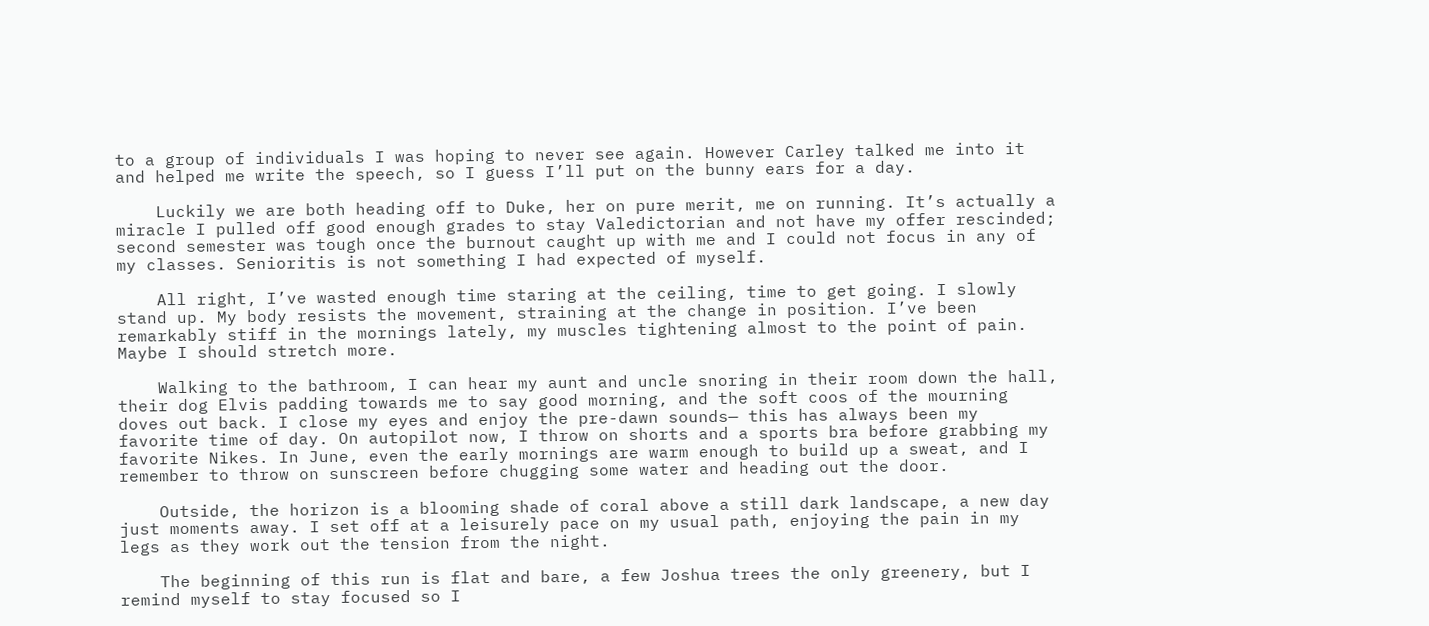to a group of individuals I was hoping to never see again. However Carley talked me into it and helped me write the speech, so I guess I’ll put on the bunny ears for a day.

    Luckily we are both heading off to Duke, her on pure merit, me on running. It’s actually a miracle I pulled off good enough grades to stay Valedictorian and not have my offer rescinded; second semester was tough once the burnout caught up with me and I could not focus in any of my classes. Senioritis is not something I had expected of myself.

    All right, I’ve wasted enough time staring at the ceiling, time to get going. I slowly stand up. My body resists the movement, straining at the change in position. I’ve been remarkably stiff in the mornings lately, my muscles tightening almost to the point of pain. Maybe I should stretch more.

    Walking to the bathroom, I can hear my aunt and uncle snoring in their room down the hall, their dog Elvis padding towards me to say good morning, and the soft coos of the mourning doves out back. I close my eyes and enjoy the pre-dawn sounds— this has always been my favorite time of day. On autopilot now, I throw on shorts and a sports bra before grabbing my favorite Nikes. In June, even the early mornings are warm enough to build up a sweat, and I remember to throw on sunscreen before chugging some water and heading out the door.

    Outside, the horizon is a blooming shade of coral above a still dark landscape, a new day just moments away. I set off at a leisurely pace on my usual path, enjoying the pain in my legs as they work out the tension from the night.

    The beginning of this run is flat and bare, a few Joshua trees the only greenery, but I remind myself to stay focused so I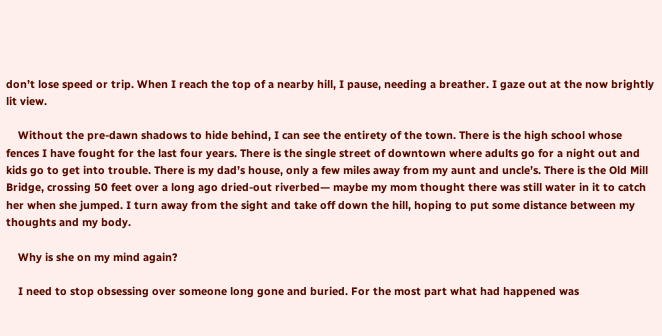don’t lose speed or trip. When I reach the top of a nearby hill, I pause, needing a breather. I gaze out at the now brightly lit view.

    Without the pre-dawn shadows to hide behind, I can see the entirety of the town. There is the high school whose fences I have fought for the last four years. There is the single street of downtown where adults go for a night out and kids go to get into trouble. There is my dad’s house, only a few miles away from my aunt and uncle’s. There is the Old Mill Bridge, crossing 50 feet over a long ago dried-out riverbed— maybe my mom thought there was still water in it to catch her when she jumped. I turn away from the sight and take off down the hill, hoping to put some distance between my thoughts and my body.

    Why is she on my mind again?

    I need to stop obsessing over someone long gone and buried. For the most part what had happened was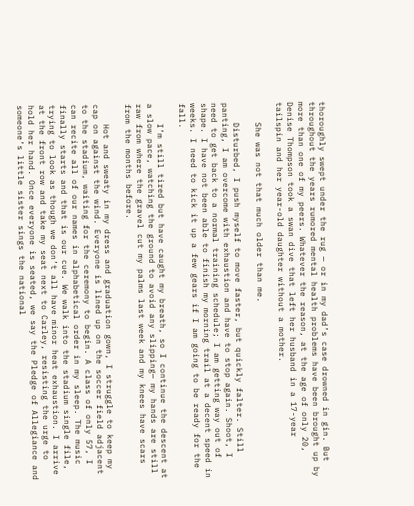thoroughly swept under the rug — or in my dad’s case drowned in gin. But throughout the years rumored mental health problems have been brought up by more than one of my peers. Whatever the reason, at the age of only 20, Denise Thompson took a swan dive that left her husband in a 17-year tailspin and her year-old daughter without a mother.

    She was not that much older than me.

    Disturbed, I push myself to move faster, but quickly falter. Still panting, I am overcome with exhaustion and have to stop again. Shoot, I need to get back to a normal training schedule; I am getting way out of shape. I have not been able to finish my morning trail at a decent speed in weeks. I need to kick it up a few gears if I am going to be ready for the fall.

    I’m still tired but have caught my breath, so I continue the descent at a slow pace, watching the ground to avoid any slipping— my hands are still raw from where the gravel cut my palms last week and my knees have scars from the months before.

    Hot and sweaty in my dress and graduation gown, I struggle to keep my cap on against the wind. Everyone is lined up on the soccer field adjacent to the stadium, waiting for the ceremony to begin. A class of only 57, I can recite all of our names in alphabetical order in my sleep. The music finally starts and that is our cue. We walk into the stadium single file, trying to look as though we don’t all have minor heat exhaustion. I arrive at the front row and take my seat next to Carley, resisting the urge to hold her hand. Once everyone is seated, we say the Pledge of Allegiance and someone’s little sister sings the national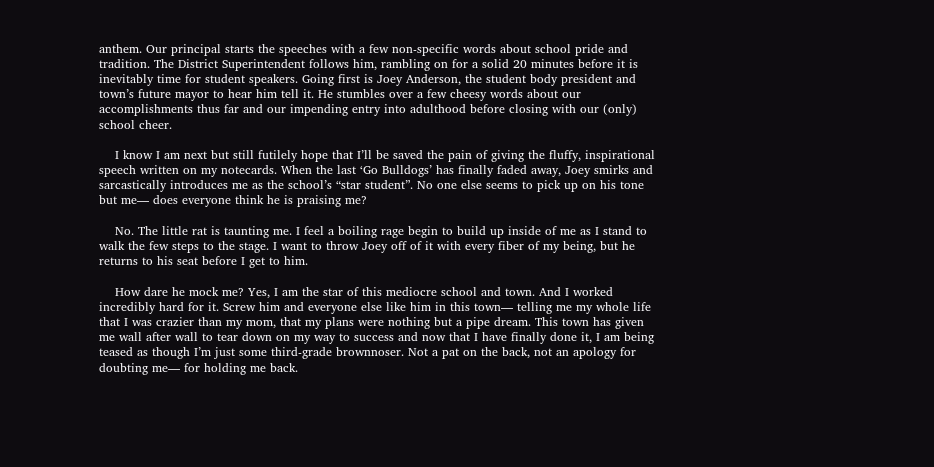anthem. Our principal starts the speeches with a few non-specific words about school pride and tradition. The District Superintendent follows him, rambling on for a solid 20 minutes before it is inevitably time for student speakers. Going first is Joey Anderson, the student body president and town’s future mayor to hear him tell it. He stumbles over a few cheesy words about our accomplishments thus far and our impending entry into adulthood before closing with our (only) school cheer.

    I know I am next but still futilely hope that I’ll be saved the pain of giving the fluffy, inspirational speech written on my notecards. When the last ‘Go Bulldogs’ has finally faded away, Joey smirks and sarcastically introduces me as the school’s “star student”. No one else seems to pick up on his tone but me— does everyone think he is praising me?

    No. The little rat is taunting me. I feel a boiling rage begin to build up inside of me as I stand to walk the few steps to the stage. I want to throw Joey off of it with every fiber of my being, but he returns to his seat before I get to him.

    How dare he mock me? Yes, I am the star of this mediocre school and town. And I worked incredibly hard for it. Screw him and everyone else like him in this town— telling me my whole life that I was crazier than my mom, that my plans were nothing but a pipe dream. This town has given me wall after wall to tear down on my way to success and now that I have finally done it, I am being teased as though I’m just some third-grade brownnoser. Not a pat on the back, not an apology for doubting me— for holding me back.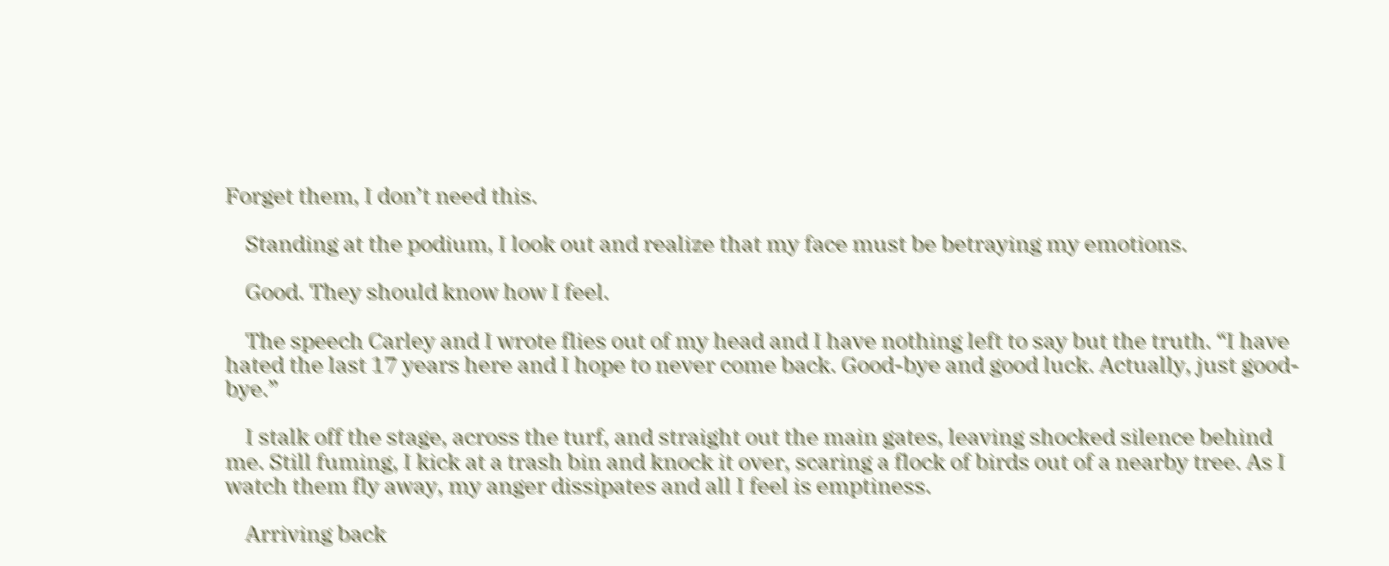Forget them, I don’t need this.

    Standing at the podium, I look out and realize that my face must be betraying my emotions.

    Good. They should know how I feel.

    The speech Carley and I wrote flies out of my head and I have nothing left to say but the truth. “I have hated the last 17 years here and I hope to never come back. Good-bye and good luck. Actually, just good-bye.”

    I stalk off the stage, across the turf, and straight out the main gates, leaving shocked silence behind me. Still fuming, I kick at a trash bin and knock it over, scaring a flock of birds out of a nearby tree. As I watch them fly away, my anger dissipates and all I feel is emptiness.

    Arriving back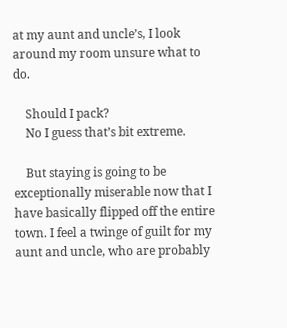at my aunt and uncle’s, I look around my room unsure what to do.

    Should I pack?
    No I guess that’s bit extreme.

    But staying is going to be exceptionally miserable now that I have basically flipped off the entire town. I feel a twinge of guilt for my aunt and uncle, who are probably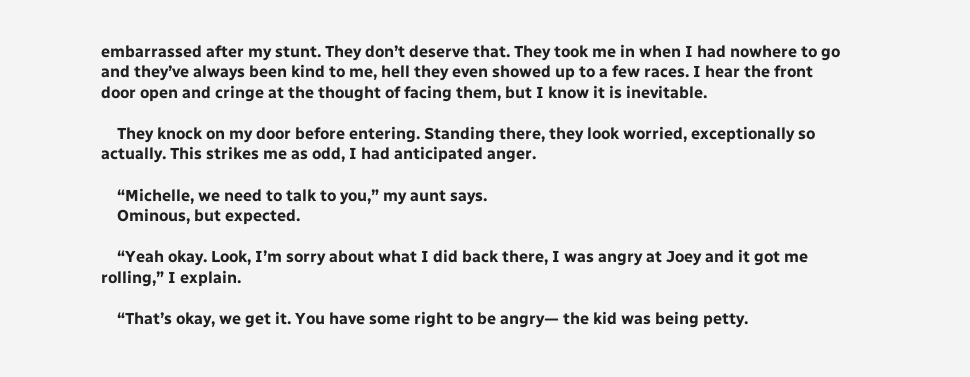embarrassed after my stunt. They don’t deserve that. They took me in when I had nowhere to go and they’ve always been kind to me, hell they even showed up to a few races. I hear the front door open and cringe at the thought of facing them, but I know it is inevitable.

    They knock on my door before entering. Standing there, they look worried, exceptionally so actually. This strikes me as odd, I had anticipated anger.

    “Michelle, we need to talk to you,” my aunt says.
    Ominous, but expected.

    “Yeah okay. Look, I’m sorry about what I did back there, I was angry at Joey and it got me rolling,” I explain.

    “That’s okay, we get it. You have some right to be angry— the kid was being petty.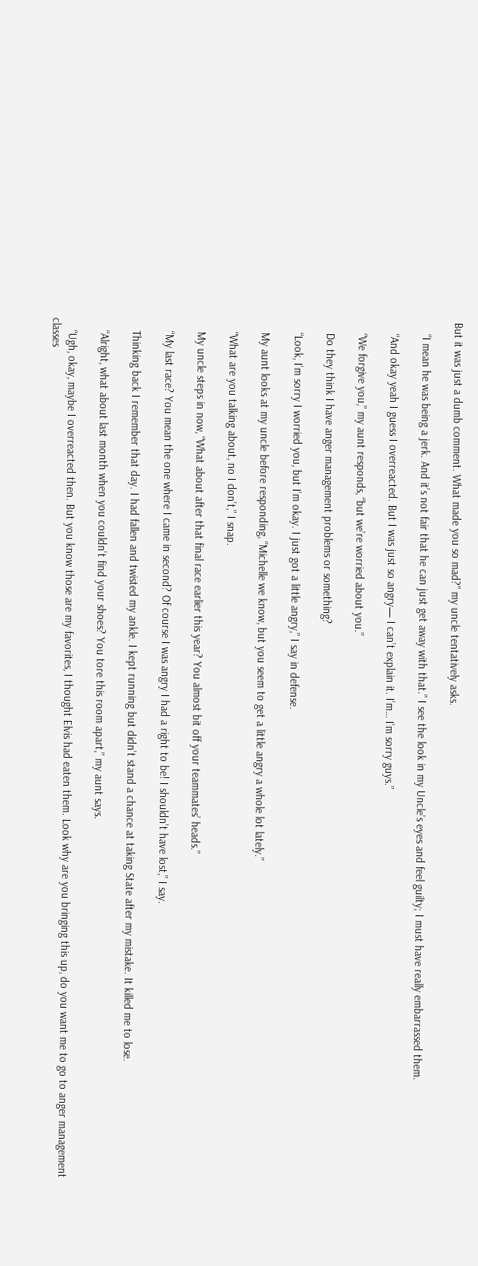But it was just a dumb comment. What made you so mad?” my uncle tentatively asks.

    “I mean he was being a jerk. And it’s not fair that he can just get away with that.” I see the look in my Uncle’s eyes and feel guilty; I must have really embarrassed them.

    “And okay yeah I guess I overreacted. But I was just so angry— I can’t explain it. I’m… I’m sorry guys.”

    “We forgive you,” my aunt responds, “but we’re worried about you.”

    Do they think I have anger management problems or something?

    “Look, I’m sorry I worried you, but I’m okay. I just got a little angry,” I say in defense.

    My aunt looks at my uncle before responding, “Michelle we know, but you seem to get a little angry a whole lot lately.”

    “What are you talking about, no I don’t,” I snap.

    My uncle steps in now, “What about after that final race earlier this year? You almost bit off your teammates’ heads.”

    “My last race? You mean the one where I came in second? Of course I was angry I had a right to be! I shouldn’t have lost,” I say.

    Thinking back I remember that day. I had fallen and twisted my ankle. I kept running but didn’t stand a chance at taking State after my mistake. It killed me to lose.

    “Alright, what about last month when you couldn’t find your shoes? You tore this room apart,” my aunt says.

    “Ugh, okay, maybe I overreacted then. But you know those are my favorites, I thought Elvis had eaten them. Look why are you bringing this up, do you want me to go to anger management classes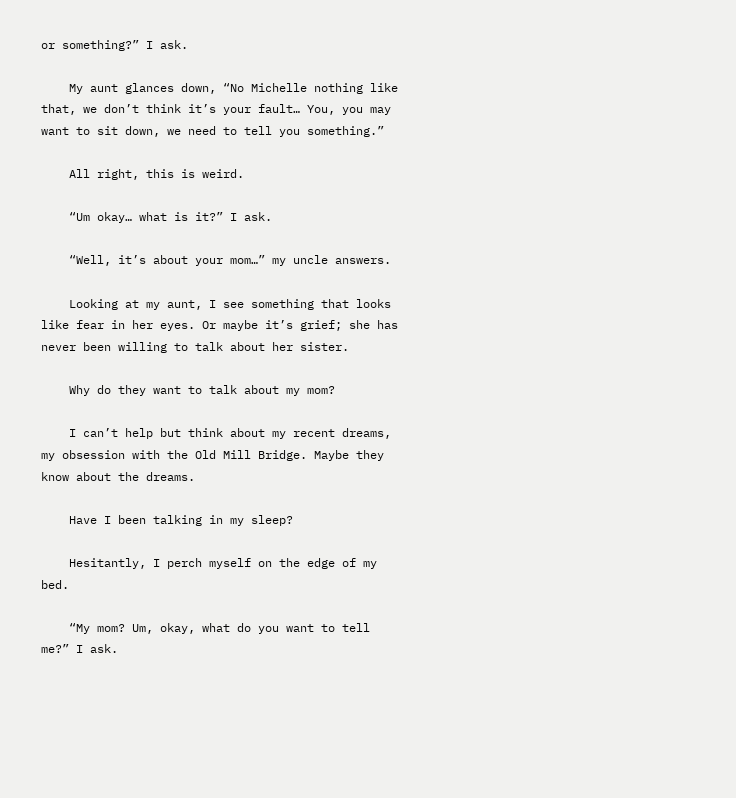or something?” I ask.

    My aunt glances down, “No Michelle nothing like that, we don’t think it’s your fault… You, you may want to sit down, we need to tell you something.”

    All right, this is weird.

    “Um okay… what is it?” I ask.

    “Well, it’s about your mom…” my uncle answers.

    Looking at my aunt, I see something that looks like fear in her eyes. Or maybe it’s grief; she has never been willing to talk about her sister.

    Why do they want to talk about my mom?

    I can’t help but think about my recent dreams, my obsession with the Old Mill Bridge. Maybe they know about the dreams.

    Have I been talking in my sleep?

    Hesitantly, I perch myself on the edge of my bed.

    “My mom? Um, okay, what do you want to tell me?” I ask.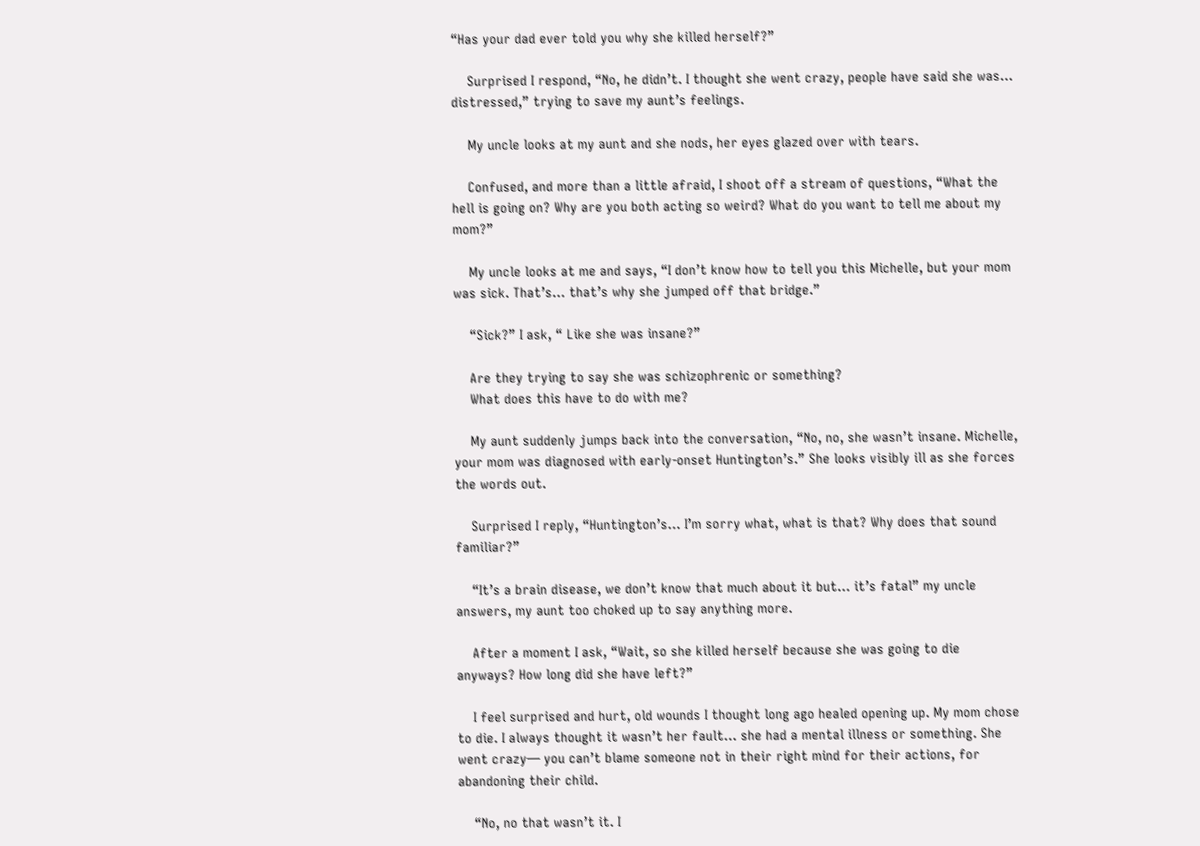“Has your dad ever told you why she killed herself?”

    Surprised I respond, “No, he didn’t. I thought she went crazy, people have said she was… distressed,” trying to save my aunt’s feelings.

    My uncle looks at my aunt and she nods, her eyes glazed over with tears.

    Confused, and more than a little afraid, I shoot off a stream of questions, “What the hell is going on? Why are you both acting so weird? What do you want to tell me about my mom?”

    My uncle looks at me and says, “I don’t know how to tell you this Michelle, but your mom was sick. That’s… that’s why she jumped off that bridge.”

    “Sick?” I ask, “ Like she was insane?”

    Are they trying to say she was schizophrenic or something?
    What does this have to do with me?

    My aunt suddenly jumps back into the conversation, “No, no, she wasn’t insane. Michelle, your mom was diagnosed with early-onset Huntington’s.” She looks visibly ill as she forces the words out.

    Surprised I reply, “Huntington’s… I’m sorry what, what is that? Why does that sound familiar?”

    “It’s a brain disease, we don’t know that much about it but… it’s fatal” my uncle answers, my aunt too choked up to say anything more.

    After a moment I ask, “Wait, so she killed herself because she was going to die anyways? How long did she have left?”

    I feel surprised and hurt, old wounds I thought long ago healed opening up. My mom chose to die. I always thought it wasn’t her fault… she had a mental illness or something. She went crazy— you can’t blame someone not in their right mind for their actions, for abandoning their child.

    “No, no that wasn’t it. I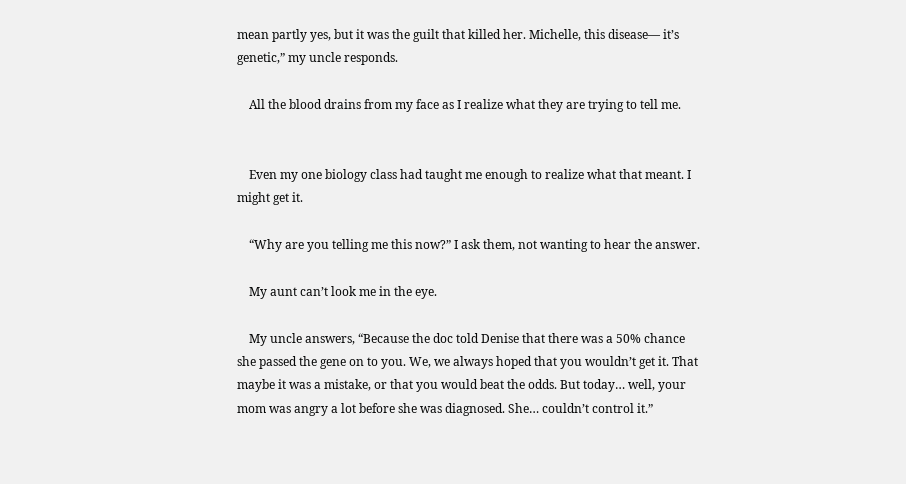mean partly yes, but it was the guilt that killed her. Michelle, this disease— it’s genetic,” my uncle responds.

    All the blood drains from my face as I realize what they are trying to tell me.


    Even my one biology class had taught me enough to realize what that meant. I might get it.

    “Why are you telling me this now?” I ask them, not wanting to hear the answer.

    My aunt can’t look me in the eye.

    My uncle answers, “Because the doc told Denise that there was a 50% chance she passed the gene on to you. We, we always hoped that you wouldn’t get it. That maybe it was a mistake, or that you would beat the odds. But today… well, your mom was angry a lot before she was diagnosed. She… couldn’t control it.”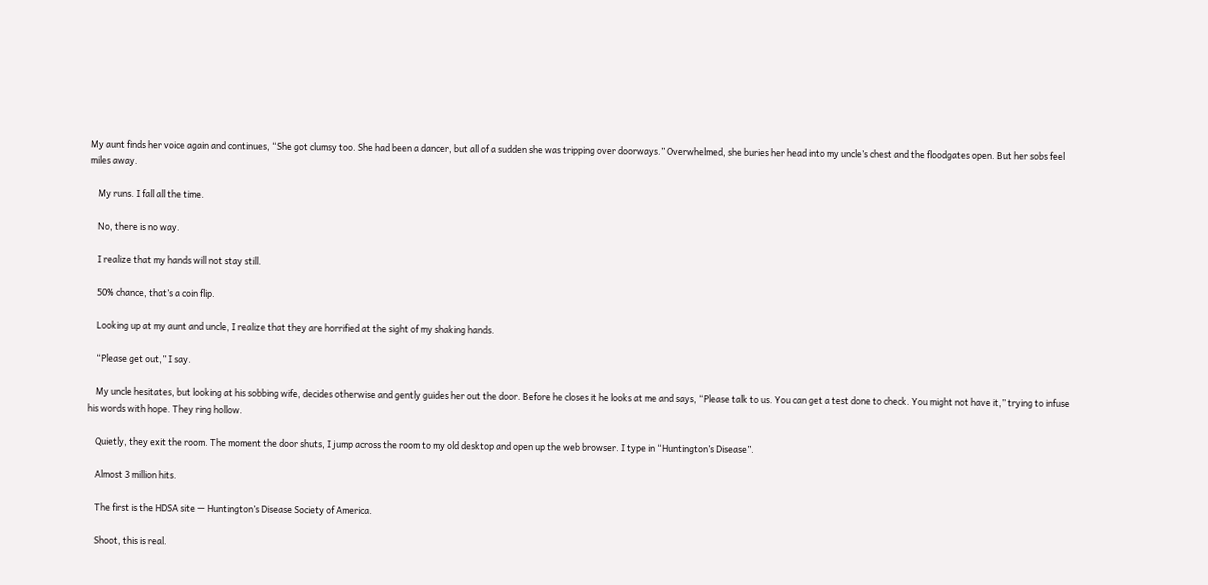My aunt finds her voice again and continues, “She got clumsy too. She had been a dancer, but all of a sudden she was tripping over doorways.” Overwhelmed, she buries her head into my uncle’s chest and the floodgates open. But her sobs feel miles away.

    My runs. I fall all the time.

    No, there is no way.

    I realize that my hands will not stay still.

    50% chance, that’s a coin flip.

    Looking up at my aunt and uncle, I realize that they are horrified at the sight of my shaking hands.

    “Please get out,” I say.

    My uncle hesitates, but looking at his sobbing wife, decides otherwise and gently guides her out the door. Before he closes it he looks at me and says, “Please talk to us. You can get a test done to check. You might not have it,” trying to infuse his words with hope. They ring hollow.

    Quietly, they exit the room. The moment the door shuts, I jump across the room to my old desktop and open up the web browser. I type in “Huntington’s Disease”.

    Almost 3 million hits.

    The first is the HDSA site — Huntington’s Disease Society of America.

    Shoot, this is real.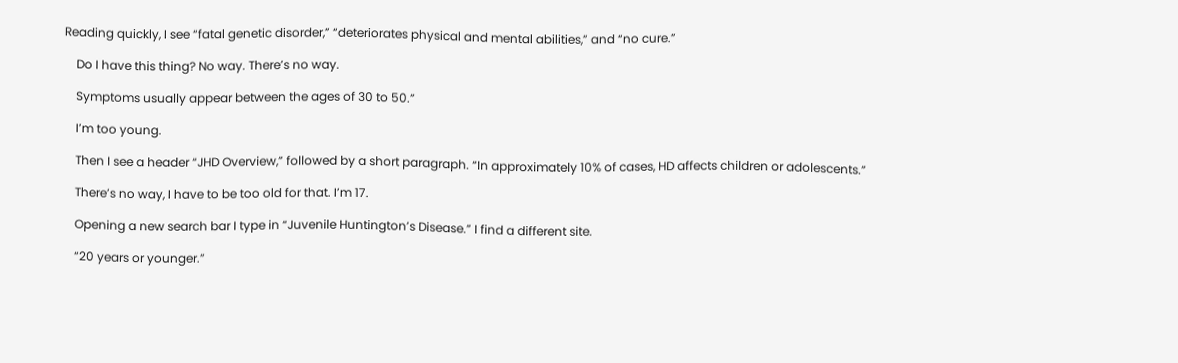Reading quickly, I see “fatal genetic disorder,” “deteriorates physical and mental abilities,” and “no cure.”

    Do I have this thing? No way. There’s no way.

    Symptoms usually appear between the ages of 30 to 50.”

    I’m too young.

    Then I see a header “JHD Overview,” followed by a short paragraph. “In approximately 10% of cases, HD affects children or adolescents.”

    There’s no way, I have to be too old for that. I’m 17.

    Opening a new search bar I type in “Juvenile Huntington’s Disease.” I find a different site.

    “20 years or younger.”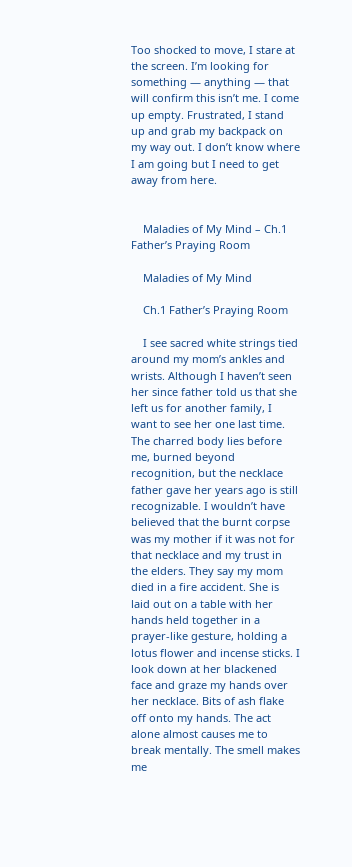Too shocked to move, I stare at the screen. I’m looking for something — anything — that will confirm this isn’t me. I come up empty. Frustrated, I stand up and grab my backpack on my way out. I don’t know where I am going but I need to get away from here.


    Maladies of My Mind – Ch.1 Father’s Praying Room

    Maladies of My Mind

    Ch.1 Father’s Praying Room

    I see sacred white strings tied around my mom’s ankles and wrists. Although I haven’t seen her since father told us that she left us for another family, I want to see her one last time. The charred body lies before me, burned beyond recognition, but the necklace father gave her years ago is still recognizable. I wouldn’t have believed that the burnt corpse was my mother if it was not for that necklace and my trust in the elders. They say my mom died in a fire accident. She is laid out on a table with her hands held together in a prayer-like gesture, holding a lotus flower and incense sticks. I look down at her blackened face and graze my hands over her necklace. Bits of ash flake off onto my hands. The act alone almost causes me to break mentally. The smell makes me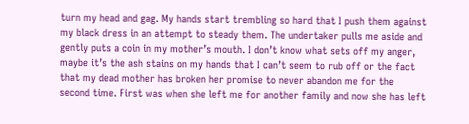turn my head and gag. My hands start trembling so hard that I push them against my black dress in an attempt to steady them. The undertaker pulls me aside and gently puts a coin in my mother’s mouth. I don’t know what sets off my anger, maybe it’s the ash stains on my hands that I can’t seem to rub off or the fact that my dead mother has broken her promise to never abandon me for the second time. First was when she left me for another family and now she has left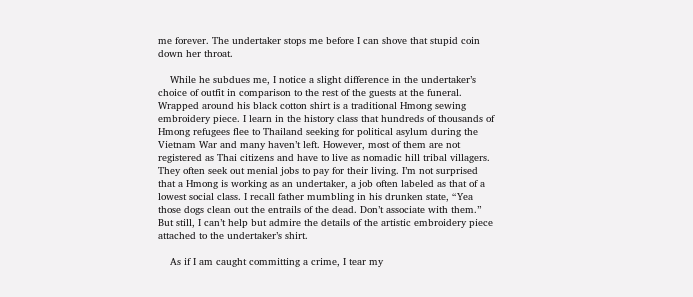me forever. The undertaker stops me before I can shove that stupid coin down her throat.

    While he subdues me, I notice a slight difference in the undertaker’s choice of outfit in comparison to the rest of the guests at the funeral. Wrapped around his black cotton shirt is a traditional Hmong sewing embroidery piece. I learn in the history class that hundreds of thousands of Hmong refugees flee to Thailand seeking for political asylum during the Vietnam War and many haven’t left. However, most of them are not registered as Thai citizens and have to live as nomadic hill tribal villagers. They often seek out menial jobs to pay for their living. I’m not surprised that a Hmong is working as an undertaker, a job often labeled as that of a lowest social class. I recall father mumbling in his drunken state, “Yea those dogs clean out the entrails of the dead. Don’t associate with them.” But still, I can’t help but admire the details of the artistic embroidery piece attached to the undertaker’s shirt.

    As if I am caught committing a crime, I tear my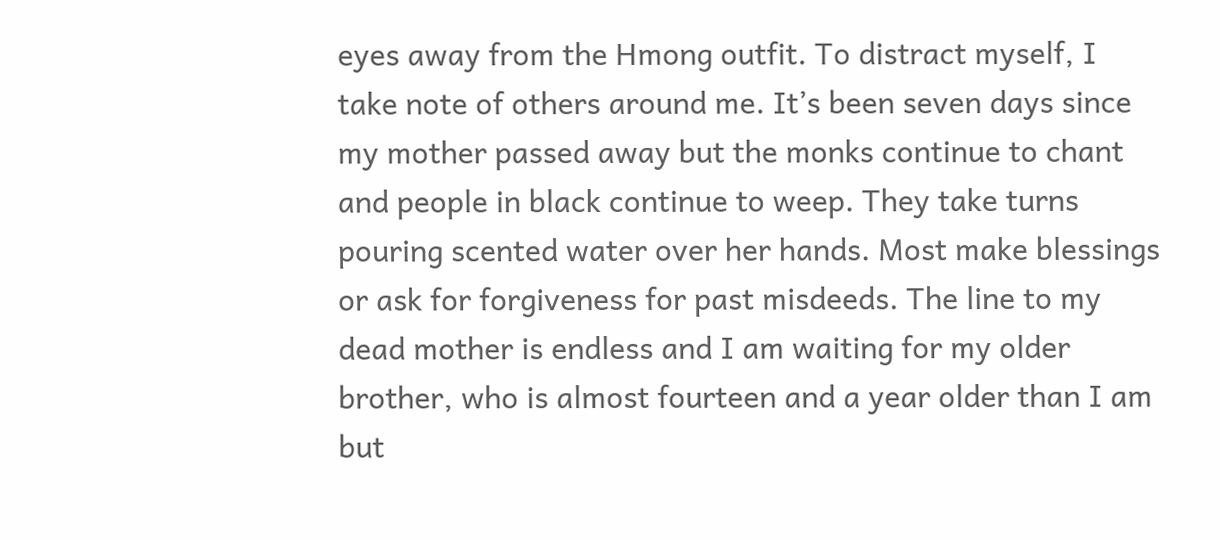eyes away from the Hmong outfit. To distract myself, I take note of others around me. It’s been seven days since my mother passed away but the monks continue to chant and people in black continue to weep. They take turns pouring scented water over her hands. Most make blessings or ask for forgiveness for past misdeeds. The line to my dead mother is endless and I am waiting for my older brother, who is almost fourteen and a year older than I am but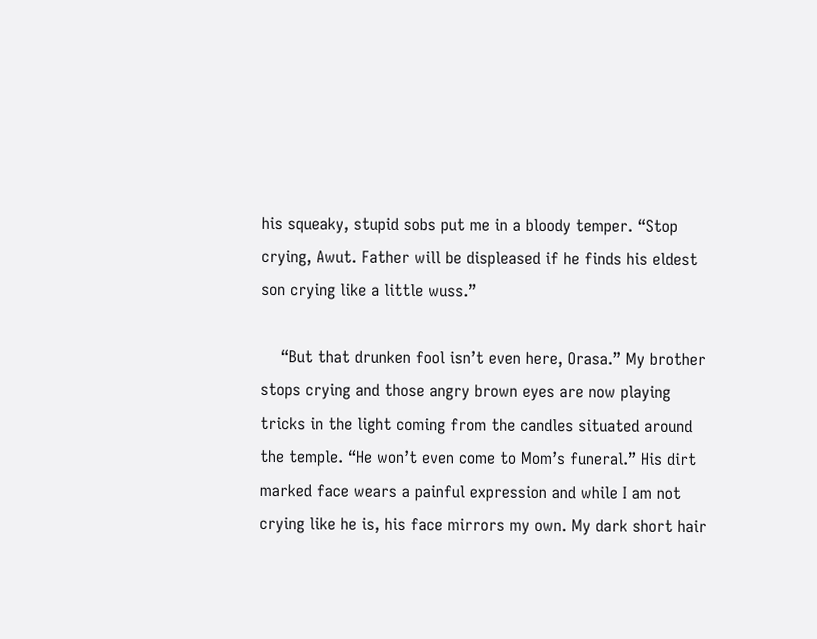his squeaky, stupid sobs put me in a bloody temper. “Stop crying, Awut. Father will be displeased if he finds his eldest son crying like a little wuss.”

    “But that drunken fool isn’t even here, Orasa.” My brother stops crying and those angry brown eyes are now playing tricks in the light coming from the candles situated around the temple. “He won’t even come to Mom’s funeral.” His dirt marked face wears a painful expression and while I am not crying like he is, his face mirrors my own. My dark short hair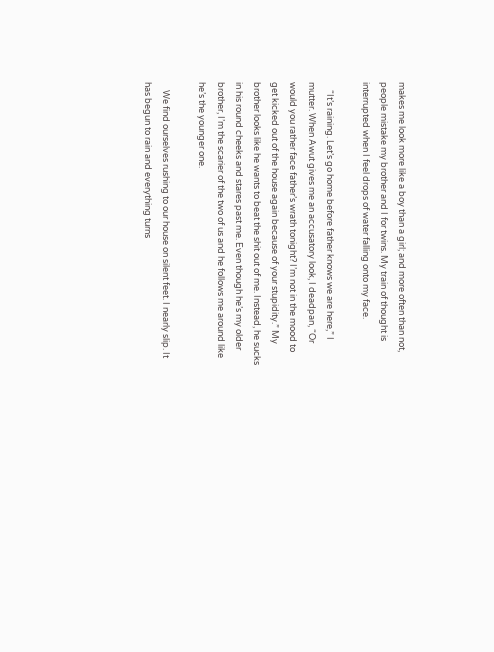makes me look more like a boy than a girl; and more often than not, people mistake my brother and I for twins. My train of thought is interrupted when I feel drops of water falling onto my face.

    “It’s raining. Let’s go home before father knows we are here,” I mutter. When Awut gives me an accusatory look, I deadpan, “Or would you rather face father’s wrath tonight? I’m not in the mood to get kicked out of the house again because of your stupidity.” My brother looks like he wants to beat the shit out of me. Instead, he sucks in his round cheeks and stares past me. Even though he’s my older brother, I’m the scarier of the two of us and he follows me around like he’s the younger one.

    We find ourselves rushing to our house on silent feet. I nearly slip. It has begun to rain and everything turns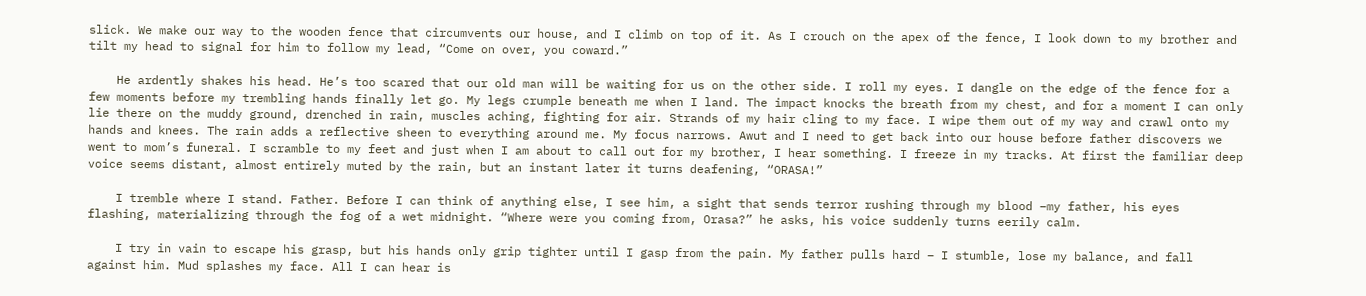slick. We make our way to the wooden fence that circumvents our house, and I climb on top of it. As I crouch on the apex of the fence, I look down to my brother and tilt my head to signal for him to follow my lead, “Come on over, you coward.”

    He ardently shakes his head. He’s too scared that our old man will be waiting for us on the other side. I roll my eyes. I dangle on the edge of the fence for a few moments before my trembling hands finally let go. My legs crumple beneath me when I land. The impact knocks the breath from my chest, and for a moment I can only lie there on the muddy ground, drenched in rain, muscles aching, fighting for air. Strands of my hair cling to my face. I wipe them out of my way and crawl onto my hands and knees. The rain adds a reflective sheen to everything around me. My focus narrows. Awut and I need to get back into our house before father discovers we went to mom’s funeral. I scramble to my feet and just when I am about to call out for my brother, I hear something. I freeze in my tracks. At first the familiar deep voice seems distant, almost entirely muted by the rain, but an instant later it turns deafening, “ORASA!”

    I tremble where I stand. Father. Before I can think of anything else, I see him, a sight that sends terror rushing through my blood –my father, his eyes flashing, materializing through the fog of a wet midnight. “Where were you coming from, Orasa?” he asks, his voice suddenly turns eerily calm.

    I try in vain to escape his grasp, but his hands only grip tighter until I gasp from the pain. My father pulls hard – I stumble, lose my balance, and fall against him. Mud splashes my face. All I can hear is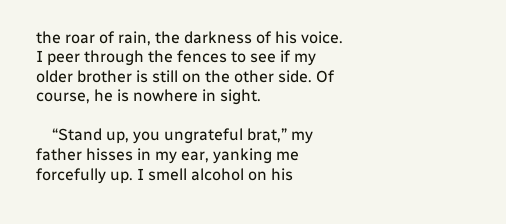the roar of rain, the darkness of his voice. I peer through the fences to see if my older brother is still on the other side. Of course, he is nowhere in sight.

    “Stand up, you ungrateful brat,” my father hisses in my ear, yanking me forcefully up. I smell alcohol on his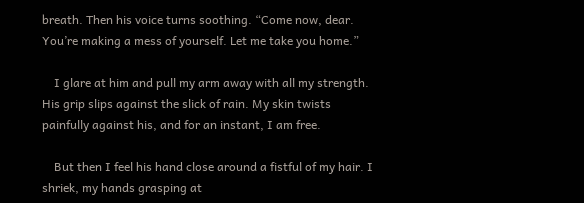breath. Then his voice turns soothing. “Come now, dear. You’re making a mess of yourself. Let me take you home.”

    I glare at him and pull my arm away with all my strength. His grip slips against the slick of rain. My skin twists painfully against his, and for an instant, I am free.

    But then I feel his hand close around a fistful of my hair. I shriek, my hands grasping at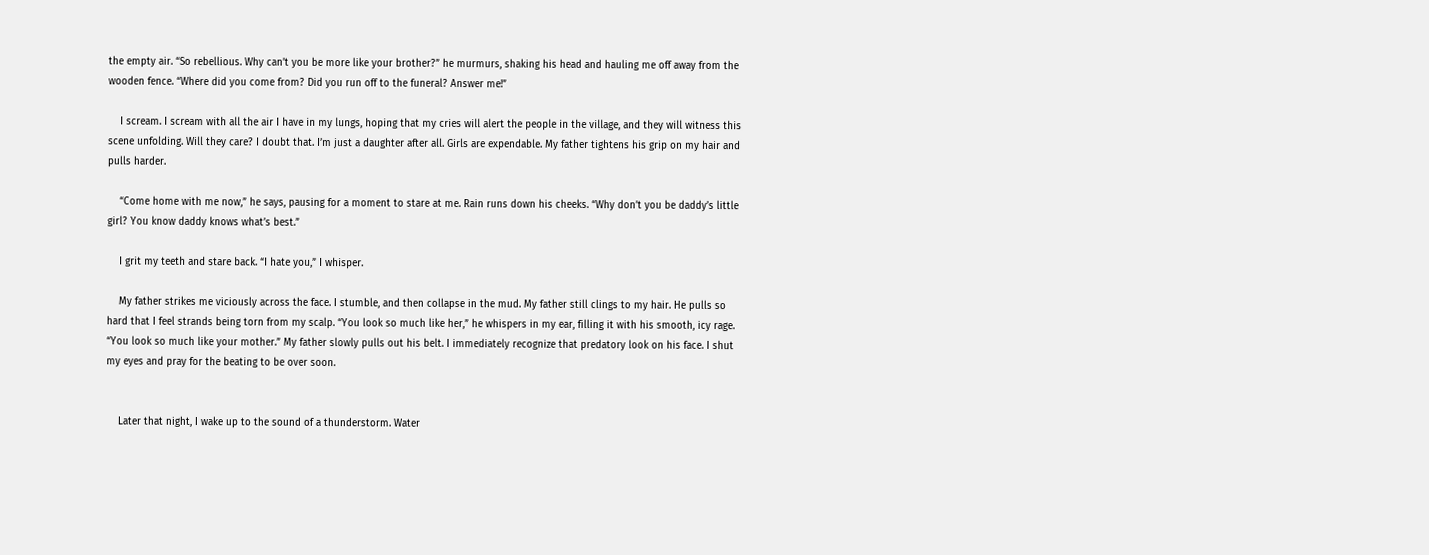the empty air. “So rebellious. Why can’t you be more like your brother?” he murmurs, shaking his head and hauling me off away from the wooden fence. “Where did you come from? Did you run off to the funeral? Answer me!”

    I scream. I scream with all the air I have in my lungs, hoping that my cries will alert the people in the village, and they will witness this scene unfolding. Will they care? I doubt that. I’m just a daughter after all. Girls are expendable. My father tightens his grip on my hair and pulls harder.

    “Come home with me now,” he says, pausing for a moment to stare at me. Rain runs down his cheeks. “Why don’t you be daddy’s little girl? You know daddy knows what’s best.”

    I grit my teeth and stare back. “I hate you,” I whisper.

    My father strikes me viciously across the face. I stumble, and then collapse in the mud. My father still clings to my hair. He pulls so hard that I feel strands being torn from my scalp. “You look so much like her,” he whispers in my ear, filling it with his smooth, icy rage. “You look so much like your mother.” My father slowly pulls out his belt. I immediately recognize that predatory look on his face. I shut my eyes and pray for the beating to be over soon.


    Later that night, I wake up to the sound of a thunderstorm. Water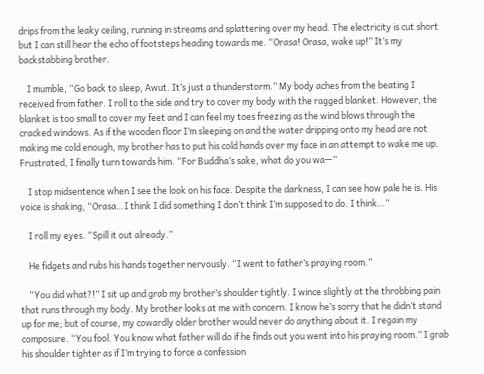drips from the leaky ceiling, running in streams and splattering over my head. The electricity is cut short but I can still hear the echo of footsteps heading towards me. “Orasa! Orasa, wake up!” It’s my backstabbing brother.

    I mumble, “Go back to sleep, Awut. It’s just a thunderstorm.” My body aches from the beating I received from father. I roll to the side and try to cover my body with the ragged blanket. However, the blanket is too small to cover my feet and I can feel my toes freezing as the wind blows through the cracked windows. As if the wooden floor I’m sleeping on and the water dripping onto my head are not making me cold enough, my brother has to put his cold hands over my face in an attempt to wake me up. Frustrated, I finally turn towards him. “For Buddha’s sake, what do you wa—”

    I stop midsentence when I see the look on his face. Despite the darkness, I can see how pale he is. His voice is shaking, “Orasa…I think I did something I don’t think I’m supposed to do. I think…”

    I roll my eyes. “Spill it out already.”

    He fidgets and rubs his hands together nervously. “I went to father’s praying room.”

    “You did what?!” I sit up and grab my brother’s shoulder tightly. I wince slightly at the throbbing pain that runs through my body. My brother looks at me with concern. I know he’s sorry that he didn’t stand up for me; but of course, my cowardly older brother would never do anything about it. I regain my composure. “You fool. You know what father will do if he finds out you went into his praying room.” I grab his shoulder tighter as if I’m trying to force a confession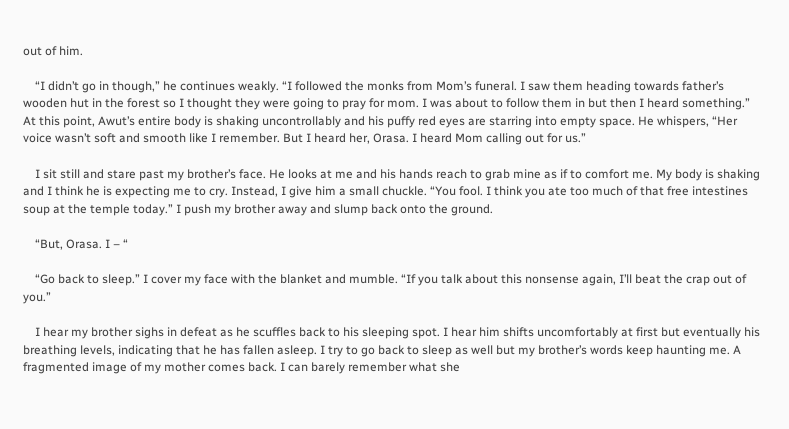out of him.

    “I didn’t go in though,” he continues weakly. “I followed the monks from Mom’s funeral. I saw them heading towards father’s wooden hut in the forest so I thought they were going to pray for mom. I was about to follow them in but then I heard something.” At this point, Awut’s entire body is shaking uncontrollably and his puffy red eyes are starring into empty space. He whispers, “Her voice wasn’t soft and smooth like I remember. But I heard her, Orasa. I heard Mom calling out for us.”

    I sit still and stare past my brother’s face. He looks at me and his hands reach to grab mine as if to comfort me. My body is shaking and I think he is expecting me to cry. Instead, I give him a small chuckle. “You fool. I think you ate too much of that free intestines soup at the temple today.” I push my brother away and slump back onto the ground.

    “But, Orasa. I – “

    “Go back to sleep.” I cover my face with the blanket and mumble. “If you talk about this nonsense again, I’ll beat the crap out of you.”

    I hear my brother sighs in defeat as he scuffles back to his sleeping spot. I hear him shifts uncomfortably at first but eventually his breathing levels, indicating that he has fallen asleep. I try to go back to sleep as well but my brother’s words keep haunting me. A fragmented image of my mother comes back. I can barely remember what she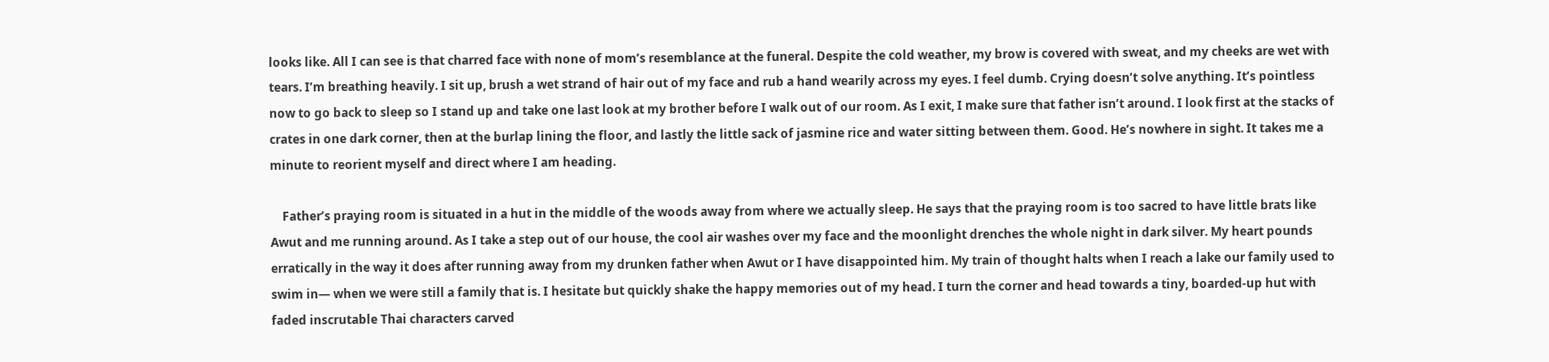looks like. All I can see is that charred face with none of mom’s resemblance at the funeral. Despite the cold weather, my brow is covered with sweat, and my cheeks are wet with tears. I’m breathing heavily. I sit up, brush a wet strand of hair out of my face and rub a hand wearily across my eyes. I feel dumb. Crying doesn’t solve anything. It’s pointless now to go back to sleep so I stand up and take one last look at my brother before I walk out of our room. As I exit, I make sure that father isn’t around. I look first at the stacks of crates in one dark corner, then at the burlap lining the floor, and lastly the little sack of jasmine rice and water sitting between them. Good. He’s nowhere in sight. It takes me a minute to reorient myself and direct where I am heading.

    Father’s praying room is situated in a hut in the middle of the woods away from where we actually sleep. He says that the praying room is too sacred to have little brats like Awut and me running around. As I take a step out of our house, the cool air washes over my face and the moonlight drenches the whole night in dark silver. My heart pounds erratically in the way it does after running away from my drunken father when Awut or I have disappointed him. My train of thought halts when I reach a lake our family used to swim in— when we were still a family that is. I hesitate but quickly shake the happy memories out of my head. I turn the corner and head towards a tiny, boarded-up hut with faded inscrutable Thai characters carved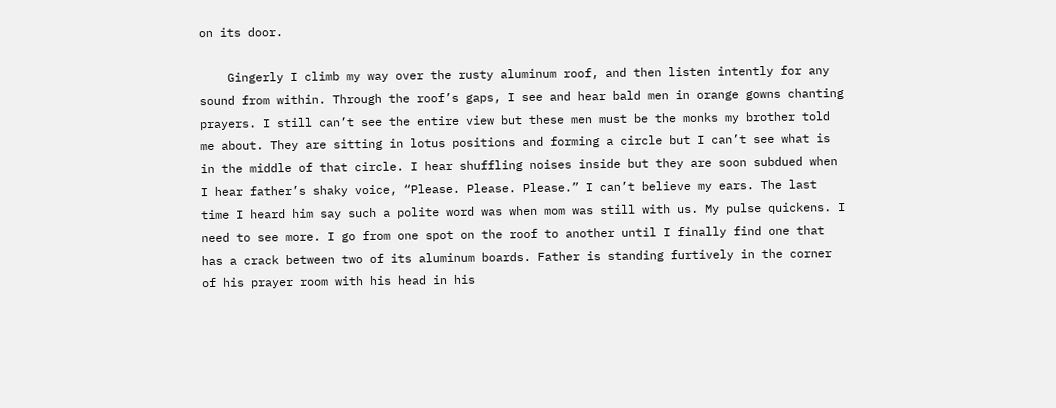on its door.

    Gingerly I climb my way over the rusty aluminum roof, and then listen intently for any sound from within. Through the roof’s gaps, I see and hear bald men in orange gowns chanting prayers. I still can’t see the entire view but these men must be the monks my brother told me about. They are sitting in lotus positions and forming a circle but I can’t see what is in the middle of that circle. I hear shuffling noises inside but they are soon subdued when I hear father’s shaky voice, “Please. Please. Please.” I can’t believe my ears. The last time I heard him say such a polite word was when mom was still with us. My pulse quickens. I need to see more. I go from one spot on the roof to another until I finally find one that has a crack between two of its aluminum boards. Father is standing furtively in the corner of his prayer room with his head in his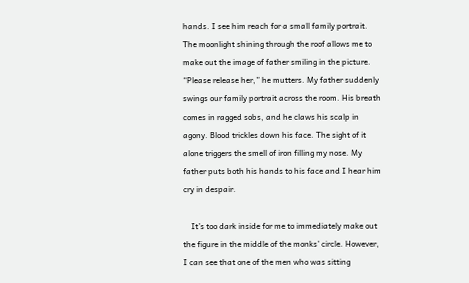hands. I see him reach for a small family portrait. The moonlight shining through the roof allows me to make out the image of father smiling in the picture. “Please release her,” he mutters. My father suddenly swings our family portrait across the room. His breath comes in ragged sobs, and he claws his scalp in agony. Blood trickles down his face. The sight of it alone triggers the smell of iron filling my nose. My father puts both his hands to his face and I hear him cry in despair.

    It’s too dark inside for me to immediately make out the figure in the middle of the monks’ circle. However, I can see that one of the men who was sitting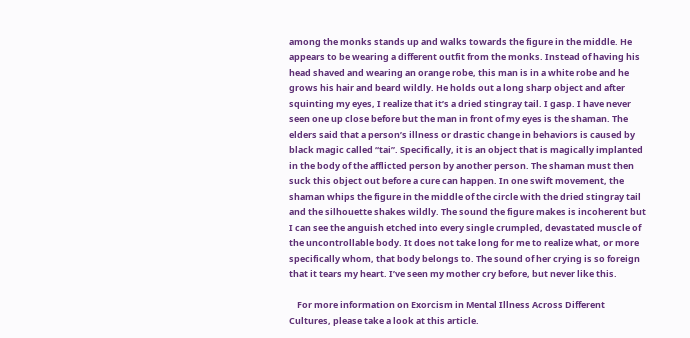among the monks stands up and walks towards the figure in the middle. He appears to be wearing a different outfit from the monks. Instead of having his head shaved and wearing an orange robe, this man is in a white robe and he grows his hair and beard wildly. He holds out a long sharp object and after squinting my eyes, I realize that it’s a dried stingray tail. I gasp. I have never seen one up close before but the man in front of my eyes is the shaman. The elders said that a person’s illness or drastic change in behaviors is caused by black magic called “tai”. Specifically, it is an object that is magically implanted in the body of the afflicted person by another person. The shaman must then suck this object out before a cure can happen. In one swift movement, the shaman whips the figure in the middle of the circle with the dried stingray tail and the silhouette shakes wildly. The sound the figure makes is incoherent but I can see the anguish etched into every single crumpled, devastated muscle of the uncontrollable body. It does not take long for me to realize what, or more specifically whom, that body belongs to. The sound of her crying is so foreign that it tears my heart. I’ve seen my mother cry before, but never like this.

    For more information on Exorcism in Mental Illness Across Different Cultures, please take a look at this article.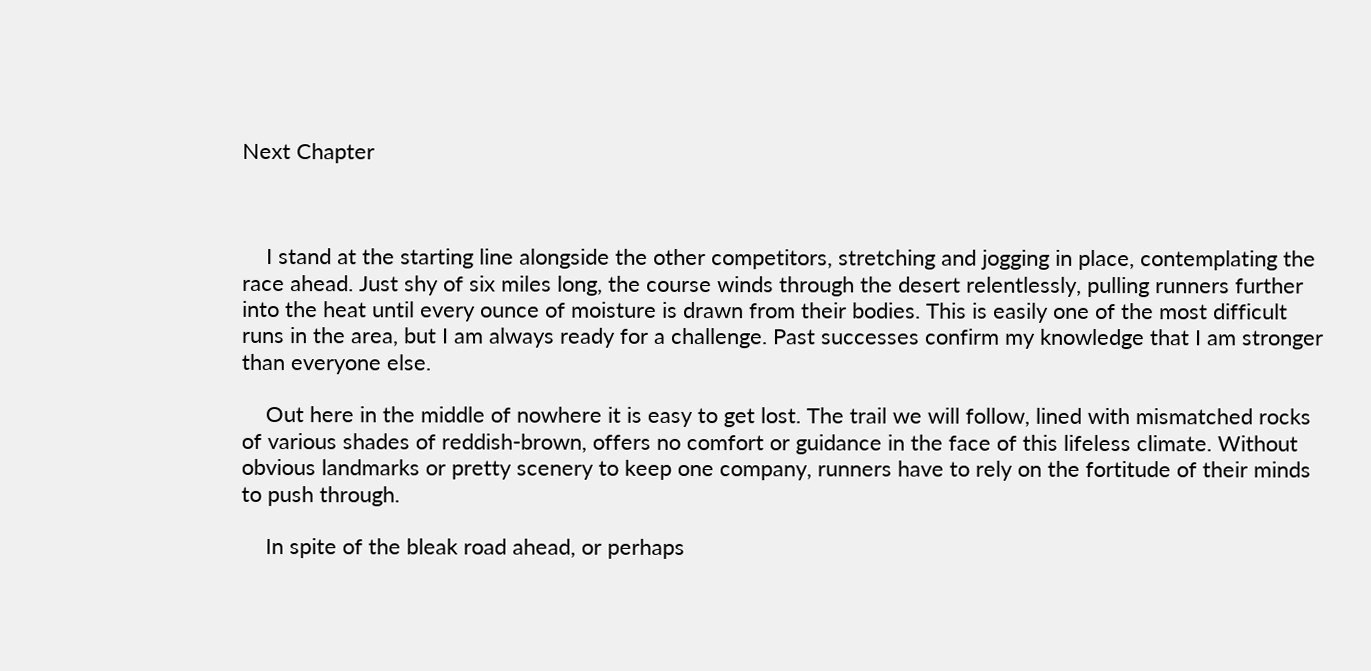Next Chapter



    I stand at the starting line alongside the other competitors, stretching and jogging in place, contemplating the race ahead. Just shy of six miles long, the course winds through the desert relentlessly, pulling runners further into the heat until every ounce of moisture is drawn from their bodies. This is easily one of the most difficult runs in the area, but I am always ready for a challenge. Past successes confirm my knowledge that I am stronger than everyone else.

    Out here in the middle of nowhere it is easy to get lost. The trail we will follow, lined with mismatched rocks of various shades of reddish-brown, offers no comfort or guidance in the face of this lifeless climate. Without obvious landmarks or pretty scenery to keep one company, runners have to rely on the fortitude of their minds to push through.

    In spite of the bleak road ahead, or perhaps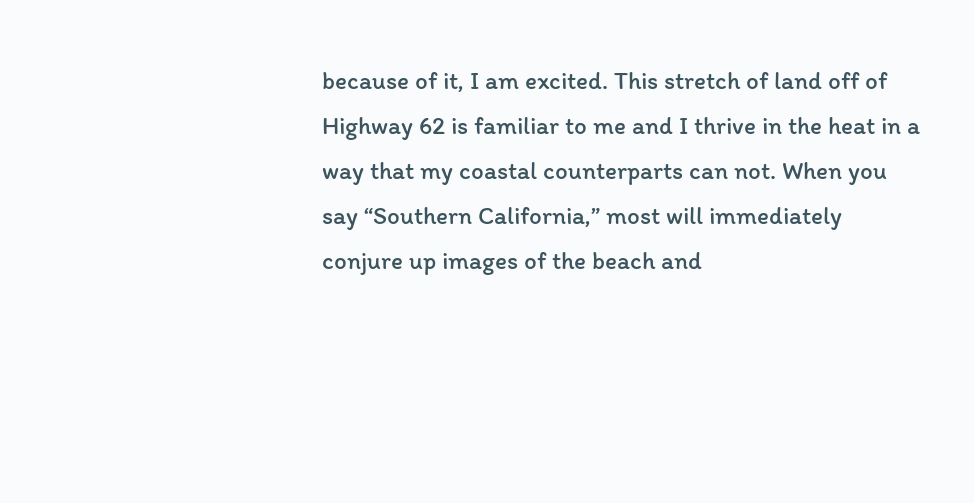because of it, I am excited. This stretch of land off of Highway 62 is familiar to me and I thrive in the heat in a way that my coastal counterparts can not. When you say “Southern California,” most will immediately conjure up images of the beach and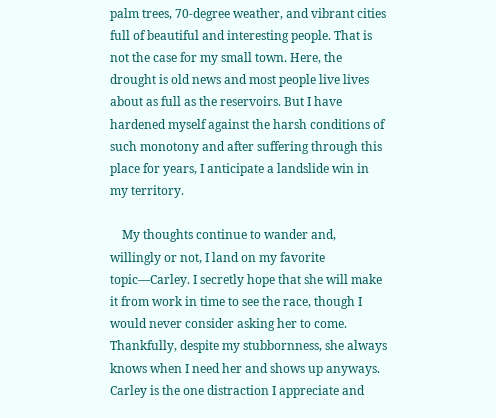palm trees, 70-degree weather, and vibrant cities full of beautiful and interesting people. That is not the case for my small town. Here, the drought is old news and most people live lives about as full as the reservoirs. But I have hardened myself against the harsh conditions of such monotony and after suffering through this place for years, I anticipate a landslide win in my territory.

    My thoughts continue to wander and, willingly or not, I land on my favorite topic—Carley. I secretly hope that she will make it from work in time to see the race, though I would never consider asking her to come. Thankfully, despite my stubbornness, she always knows when I need her and shows up anyways. Carley is the one distraction I appreciate and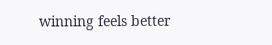winning feels better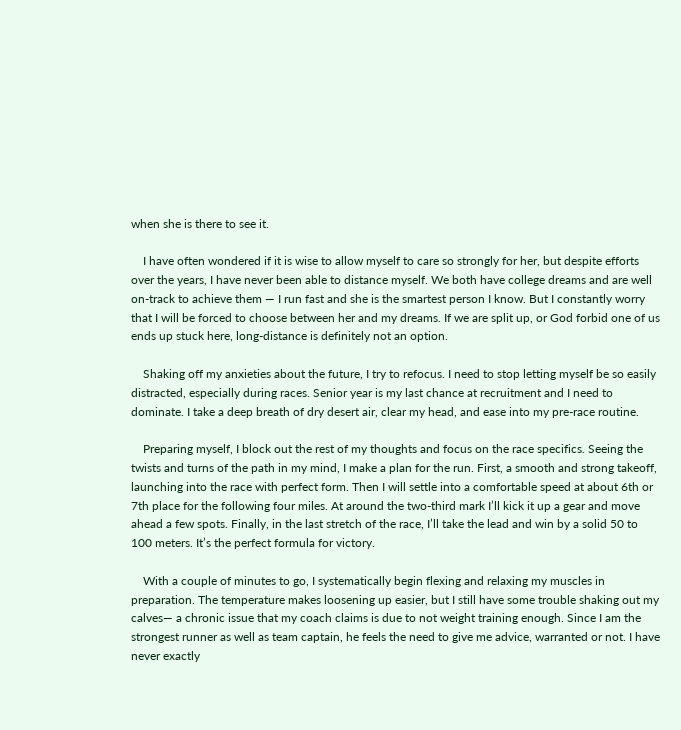when she is there to see it.

    I have often wondered if it is wise to allow myself to care so strongly for her, but despite efforts over the years, I have never been able to distance myself. We both have college dreams and are well on-track to achieve them — I run fast and she is the smartest person I know. But I constantly worry that I will be forced to choose between her and my dreams. If we are split up, or God forbid one of us ends up stuck here, long-distance is definitely not an option.

    Shaking off my anxieties about the future, I try to refocus. I need to stop letting myself be so easily distracted, especially during races. Senior year is my last chance at recruitment and I need to dominate. I take a deep breath of dry desert air, clear my head, and ease into my pre-race routine.

    Preparing myself, I block out the rest of my thoughts and focus on the race specifics. Seeing the twists and turns of the path in my mind, I make a plan for the run. First, a smooth and strong takeoff, launching into the race with perfect form. Then I will settle into a comfortable speed at about 6th or 7th place for the following four miles. At around the two-third mark I’ll kick it up a gear and move ahead a few spots. Finally, in the last stretch of the race, I’ll take the lead and win by a solid 50 to 100 meters. It’s the perfect formula for victory.

    With a couple of minutes to go, I systematically begin flexing and relaxing my muscles in preparation. The temperature makes loosening up easier, but I still have some trouble shaking out my calves— a chronic issue that my coach claims is due to not weight training enough. Since I am the strongest runner as well as team captain, he feels the need to give me advice, warranted or not. I have never exactly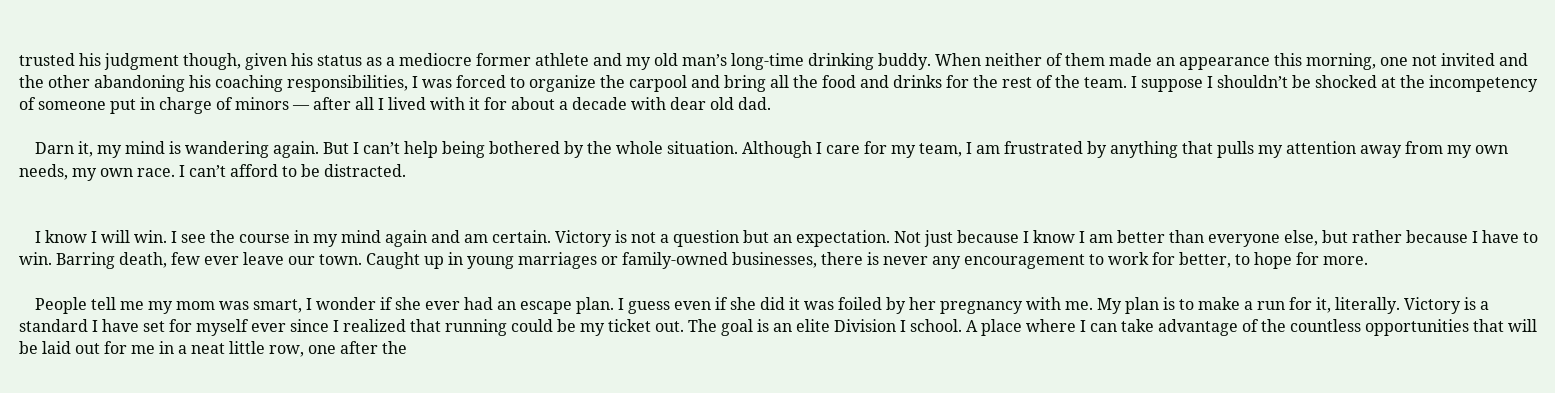trusted his judgment though, given his status as a mediocre former athlete and my old man’s long-time drinking buddy. When neither of them made an appearance this morning, one not invited and the other abandoning his coaching responsibilities, I was forced to organize the carpool and bring all the food and drinks for the rest of the team. I suppose I shouldn’t be shocked at the incompetency of someone put in charge of minors — after all I lived with it for about a decade with dear old dad.

    Darn it, my mind is wandering again. But I can’t help being bothered by the whole situation. Although I care for my team, I am frustrated by anything that pulls my attention away from my own needs, my own race. I can’t afford to be distracted.


    I know I will win. I see the course in my mind again and am certain. Victory is not a question but an expectation. Not just because I know I am better than everyone else, but rather because I have to win. Barring death, few ever leave our town. Caught up in young marriages or family-owned businesses, there is never any encouragement to work for better, to hope for more.

    People tell me my mom was smart, I wonder if she ever had an escape plan. I guess even if she did it was foiled by her pregnancy with me. My plan is to make a run for it, literally. Victory is a standard I have set for myself ever since I realized that running could be my ticket out. The goal is an elite Division I school. A place where I can take advantage of the countless opportunities that will be laid out for me in a neat little row, one after the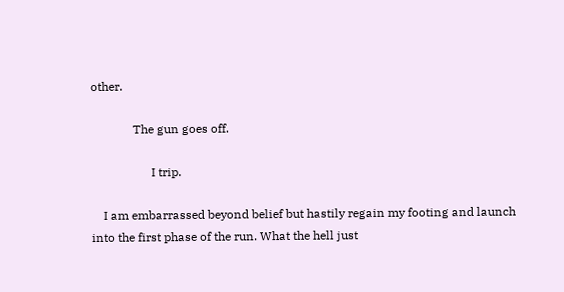other.

              The gun goes off.

                    I trip.

    I am embarrassed beyond belief but hastily regain my footing and launch into the first phase of the run. What the hell just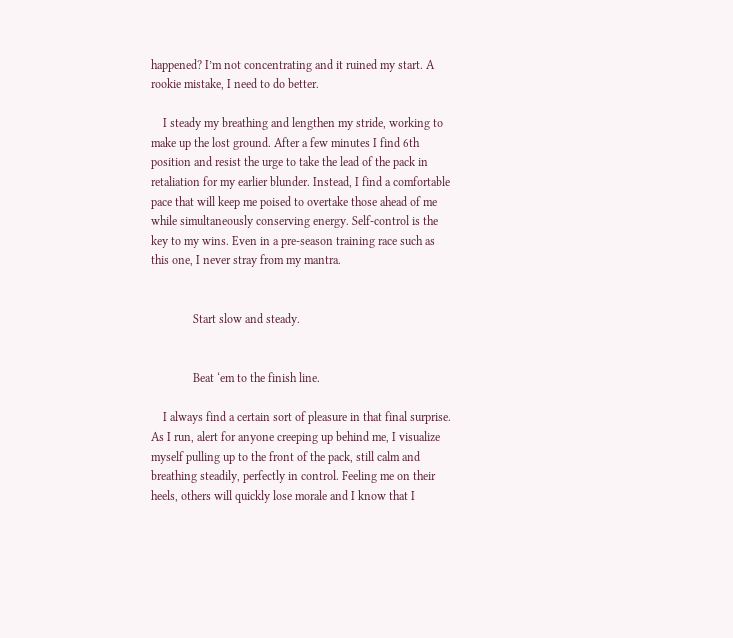happened? I’m not concentrating and it ruined my start. A rookie mistake, I need to do better.

    I steady my breathing and lengthen my stride, working to make up the lost ground. After a few minutes I find 6th position and resist the urge to take the lead of the pack in retaliation for my earlier blunder. Instead, I find a comfortable pace that will keep me poised to overtake those ahead of me while simultaneously conserving energy. Self-control is the key to my wins. Even in a pre-season training race such as this one, I never stray from my mantra.


              Start slow and steady.


              Beat ‘em to the finish line.

    I always find a certain sort of pleasure in that final surprise. As I run, alert for anyone creeping up behind me, I visualize myself pulling up to the front of the pack, still calm and breathing steadily, perfectly in control. Feeling me on their heels, others will quickly lose morale and I know that I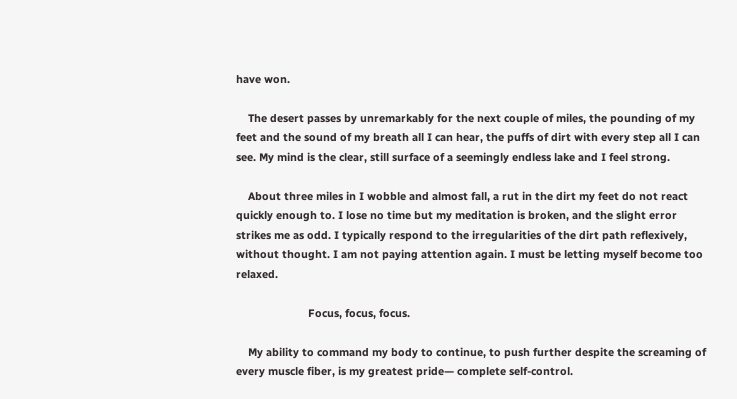have won.

    The desert passes by unremarkably for the next couple of miles, the pounding of my feet and the sound of my breath all I can hear, the puffs of dirt with every step all I can see. My mind is the clear, still surface of a seemingly endless lake and I feel strong.

    About three miles in I wobble and almost fall, a rut in the dirt my feet do not react quickly enough to. I lose no time but my meditation is broken, and the slight error strikes me as odd. I typically respond to the irregularities of the dirt path reflexively, without thought. I am not paying attention again. I must be letting myself become too relaxed.

                        Focus, focus, focus.

    My ability to command my body to continue, to push further despite the screaming of every muscle fiber, is my greatest pride— complete self-control.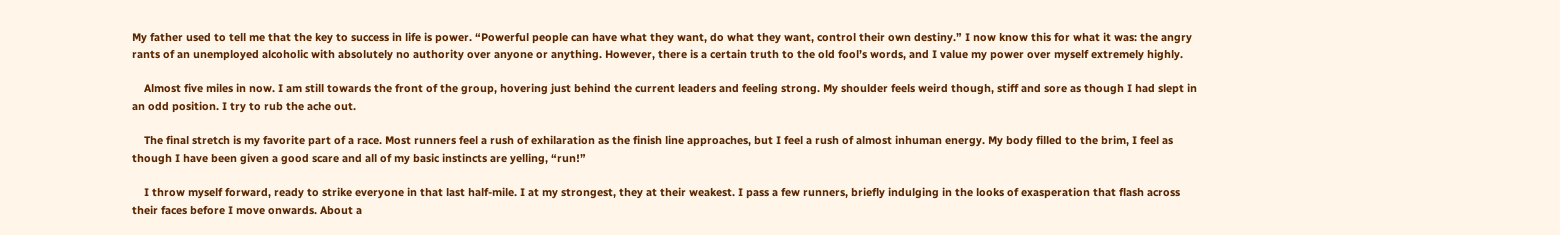My father used to tell me that the key to success in life is power. “Powerful people can have what they want, do what they want, control their own destiny.” I now know this for what it was: the angry rants of an unemployed alcoholic with absolutely no authority over anyone or anything. However, there is a certain truth to the old fool’s words, and I value my power over myself extremely highly.

    Almost five miles in now. I am still towards the front of the group, hovering just behind the current leaders and feeling strong. My shoulder feels weird though, stiff and sore as though I had slept in an odd position. I try to rub the ache out.

    The final stretch is my favorite part of a race. Most runners feel a rush of exhilaration as the finish line approaches, but I feel a rush of almost inhuman energy. My body filled to the brim, I feel as though I have been given a good scare and all of my basic instincts are yelling, “run!”

    I throw myself forward, ready to strike everyone in that last half-mile. I at my strongest, they at their weakest. I pass a few runners, briefly indulging in the looks of exasperation that flash across their faces before I move onwards. About a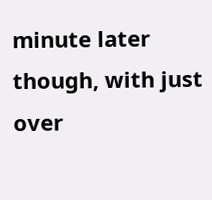minute later though, with just over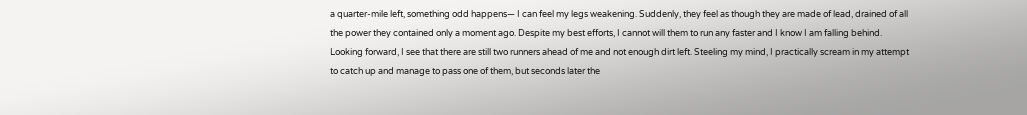a quarter-mile left, something odd happens— I can feel my legs weakening. Suddenly, they feel as though they are made of lead, drained of all the power they contained only a moment ago. Despite my best efforts, I cannot will them to run any faster and I know I am falling behind. Looking forward, I see that there are still two runners ahead of me and not enough dirt left. Steeling my mind, I practically scream in my attempt to catch up and manage to pass one of them, but seconds later the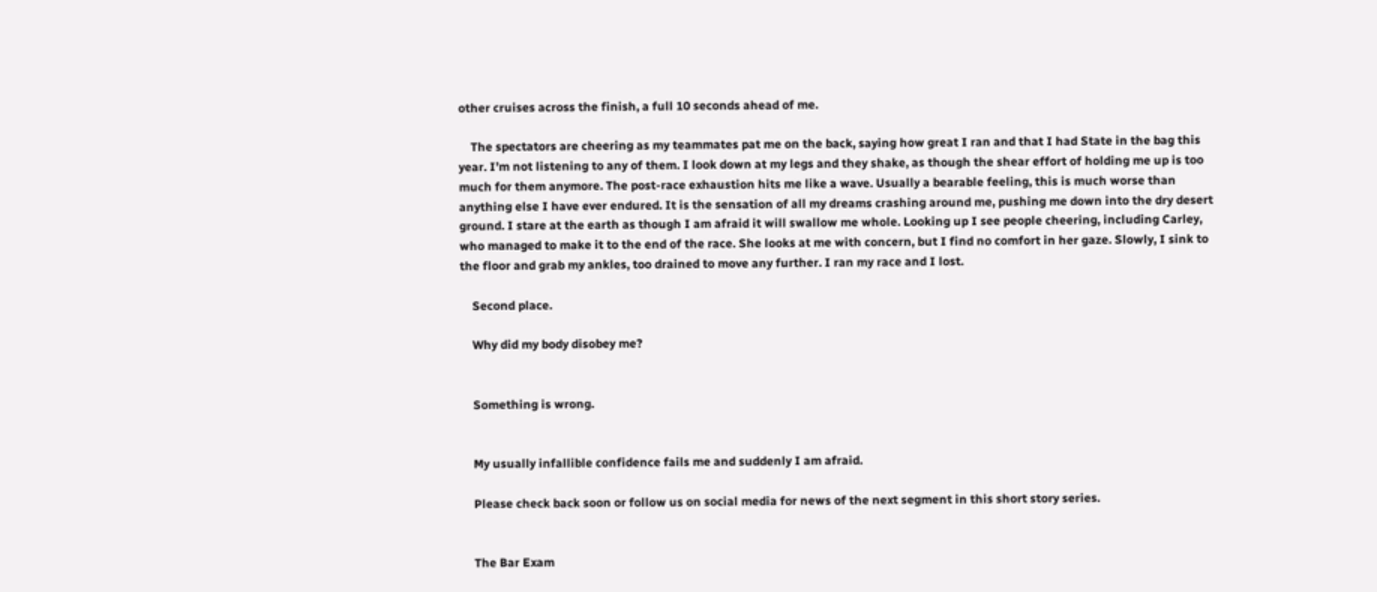other cruises across the finish, a full 10 seconds ahead of me.

    The spectators are cheering as my teammates pat me on the back, saying how great I ran and that I had State in the bag this year. I’m not listening to any of them. I look down at my legs and they shake, as though the shear effort of holding me up is too much for them anymore. The post-race exhaustion hits me like a wave. Usually a bearable feeling, this is much worse than anything else I have ever endured. It is the sensation of all my dreams crashing around me, pushing me down into the dry desert ground. I stare at the earth as though I am afraid it will swallow me whole. Looking up I see people cheering, including Carley, who managed to make it to the end of the race. She looks at me with concern, but I find no comfort in her gaze. Slowly, I sink to the floor and grab my ankles, too drained to move any further. I ran my race and I lost.

    Second place.

    Why did my body disobey me?


    Something is wrong.


    My usually infallible confidence fails me and suddenly I am afraid.

    Please check back soon or follow us on social media for news of the next segment in this short story series.


    The Bar Exam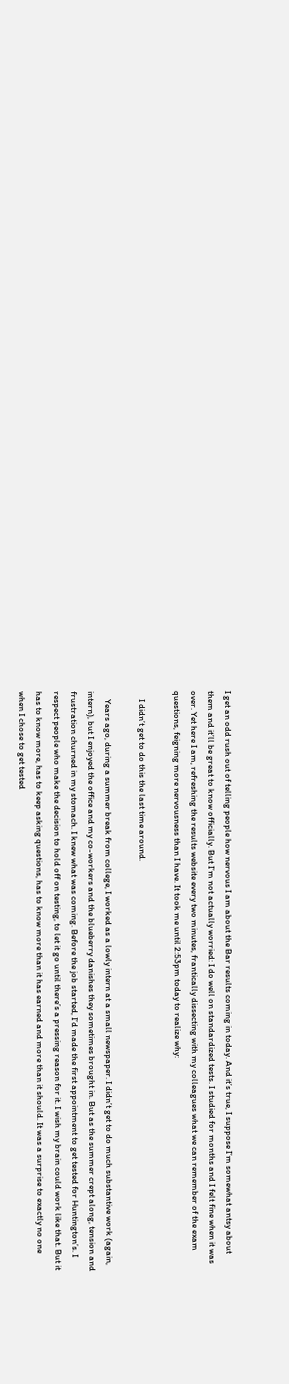I get an odd rush out of telling people how nervous I am about the Bar results coming in today. And it’s true, I suppose I’m somewhat antsy about them and it’ll be great to know officially. But I’m not actually worried: I do well on standardized tests. I studied for months and I felt fine when it was over. Yet here I am, refreshing the results website every two minutes, frantically dissecting with my colleagues what we can remember of the exam questions, feigning more nervousness than I have. It took me until 2:53pm today to realize why:

    I didn’t get to do this the last time around.

    Years ago, during a summer break from college, I worked as a lowly intern at a small newspaper. I didn’t get to do much substantive work (again, intern), but I enjoyed the office and my co-workers and the blueberry danishes they sometimes brought in. But as the summer crept along, tension and frustration churned in my stomach. I knew what was coming. Before the job started, I’d made the first appointment to get tested for Huntington’s. I respect people who make the decision to hold off on testing, to let it go until there’s a pressing reason for it. I wish my brain could work like that. But it has to know more, has to keep asking questions, has to know more than it has earned and more than it should. It was a surprise to exactly no one when I chose to get tested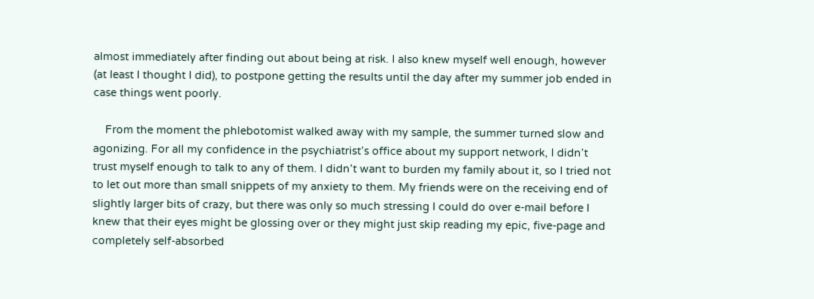almost immediately after finding out about being at risk. I also knew myself well enough, however (at least I thought I did), to postpone getting the results until the day after my summer job ended in case things went poorly.

    From the moment the phlebotomist walked away with my sample, the summer turned slow and agonizing. For all my confidence in the psychiatrist’s office about my support network, I didn’t trust myself enough to talk to any of them. I didn’t want to burden my family about it, so I tried not to let out more than small snippets of my anxiety to them. My friends were on the receiving end of slightly larger bits of crazy, but there was only so much stressing I could do over e-mail before I knew that their eyes might be glossing over or they might just skip reading my epic, five-page and completely self-absorbed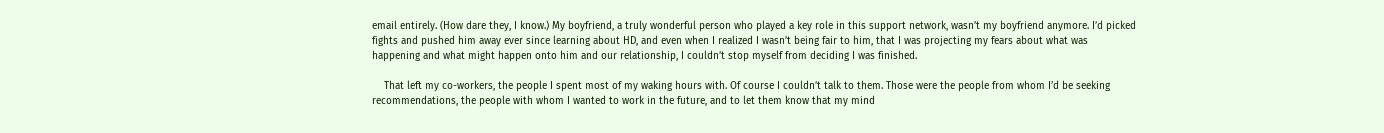email entirely. (How dare they, I know.) My boyfriend, a truly wonderful person who played a key role in this support network, wasn’t my boyfriend anymore. I’d picked fights and pushed him away ever since learning about HD, and even when I realized I wasn’t being fair to him, that I was projecting my fears about what was happening and what might happen onto him and our relationship, I couldn’t stop myself from deciding I was finished.

    That left my co-workers, the people I spent most of my waking hours with. Of course I couldn’t talk to them. Those were the people from whom I’d be seeking recommendations, the people with whom I wanted to work in the future, and to let them know that my mind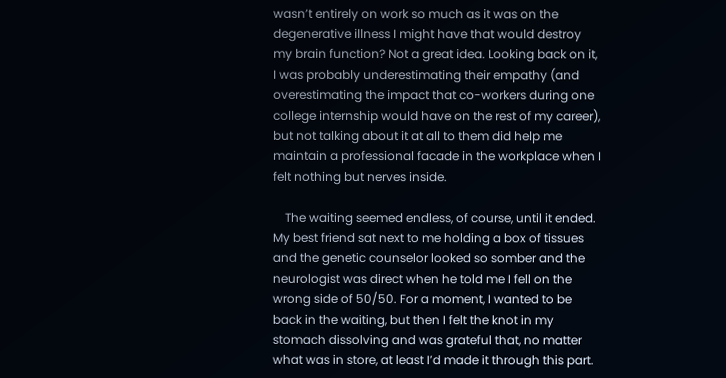wasn’t entirely on work so much as it was on the degenerative illness I might have that would destroy my brain function? Not a great idea. Looking back on it, I was probably underestimating their empathy (and overestimating the impact that co-workers during one college internship would have on the rest of my career), but not talking about it at all to them did help me maintain a professional facade in the workplace when I felt nothing but nerves inside.

    The waiting seemed endless, of course, until it ended. My best friend sat next to me holding a box of tissues and the genetic counselor looked so somber and the neurologist was direct when he told me I fell on the wrong side of 50/50. For a moment, I wanted to be back in the waiting, but then I felt the knot in my stomach dissolving and was grateful that, no matter what was in store, at least I’d made it through this part.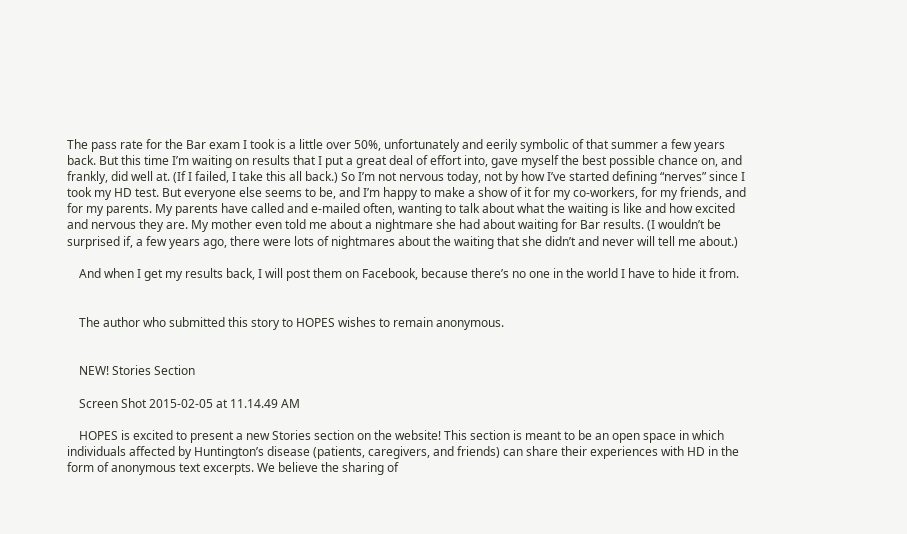The pass rate for the Bar exam I took is a little over 50%, unfortunately and eerily symbolic of that summer a few years back. But this time I’m waiting on results that I put a great deal of effort into, gave myself the best possible chance on, and frankly, did well at. (If I failed, I take this all back.) So I’m not nervous today, not by how I’ve started defining “nerves” since I took my HD test. But everyone else seems to be, and I’m happy to make a show of it for my co-workers, for my friends, and for my parents. My parents have called and e-mailed often, wanting to talk about what the waiting is like and how excited and nervous they are. My mother even told me about a nightmare she had about waiting for Bar results. (I wouldn’t be surprised if, a few years ago, there were lots of nightmares about the waiting that she didn’t and never will tell me about.)

    And when I get my results back, I will post them on Facebook, because there’s no one in the world I have to hide it from.


    The author who submitted this story to HOPES wishes to remain anonymous.


    NEW! Stories Section

    Screen Shot 2015-02-05 at 11.14.49 AM

    HOPES is excited to present a new Stories section on the website! This section is meant to be an open space in which individuals affected by Huntington’s disease (patients, caregivers, and friends) can share their experiences with HD in the form of anonymous text excerpts. We believe the sharing of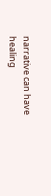narrative can have healing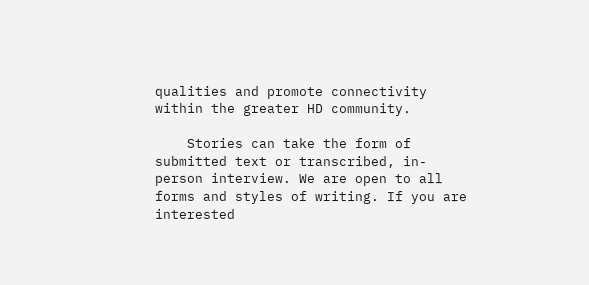qualities and promote connectivity within the greater HD community.

    Stories can take the form of submitted text or transcribed, in-person interview. We are open to all forms and styles of writing. If you are interested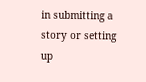in submitting a story or setting up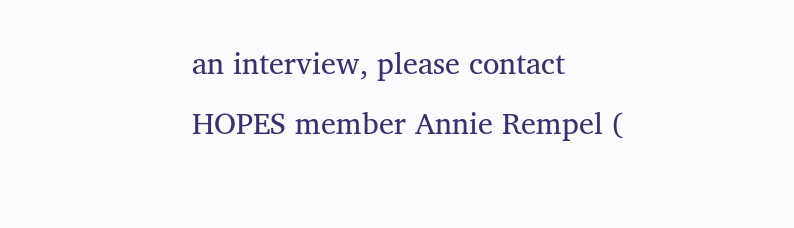an interview, please contact HOPES member Annie Rempel (